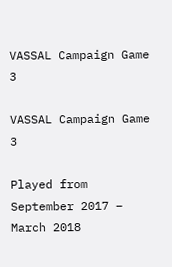VASSAL Campaign Game 3

VASSAL Campaign Game 3

Played from September 2017 – March 2018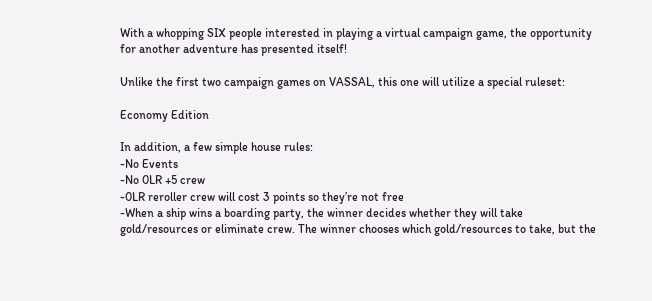With a whopping SIX people interested in playing a virtual campaign game, the opportunity for another adventure has presented itself!

Unlike the first two campaign games on VASSAL, this one will utilize a special ruleset:

Economy Edition

In addition, a few simple house rules:
-No Events
-No 0LR +5 crew
-0LR reroller crew will cost 3 points so they’re not free
-When a ship wins a boarding party, the winner decides whether they will take gold/resources or eliminate crew. The winner chooses which gold/resources to take, but the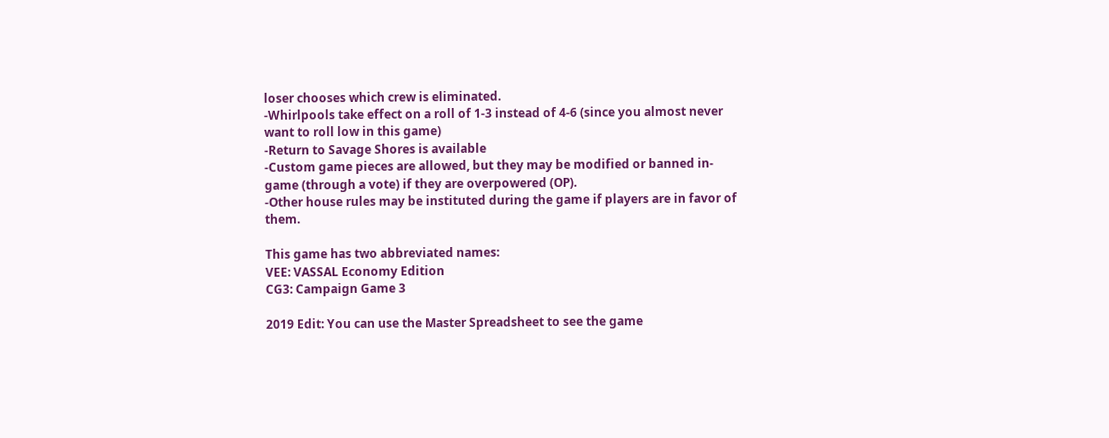loser chooses which crew is eliminated.
-Whirlpools take effect on a roll of 1-3 instead of 4-6 (since you almost never want to roll low in this game)
-Return to Savage Shores is available
-Custom game pieces are allowed, but they may be modified or banned in-game (through a vote) if they are overpowered (OP).
-Other house rules may be instituted during the game if players are in favor of them.

This game has two abbreviated names:
VEE: VASSAL Economy Edition
CG3: Campaign Game 3

2019 Edit: You can use the Master Spreadsheet to see the game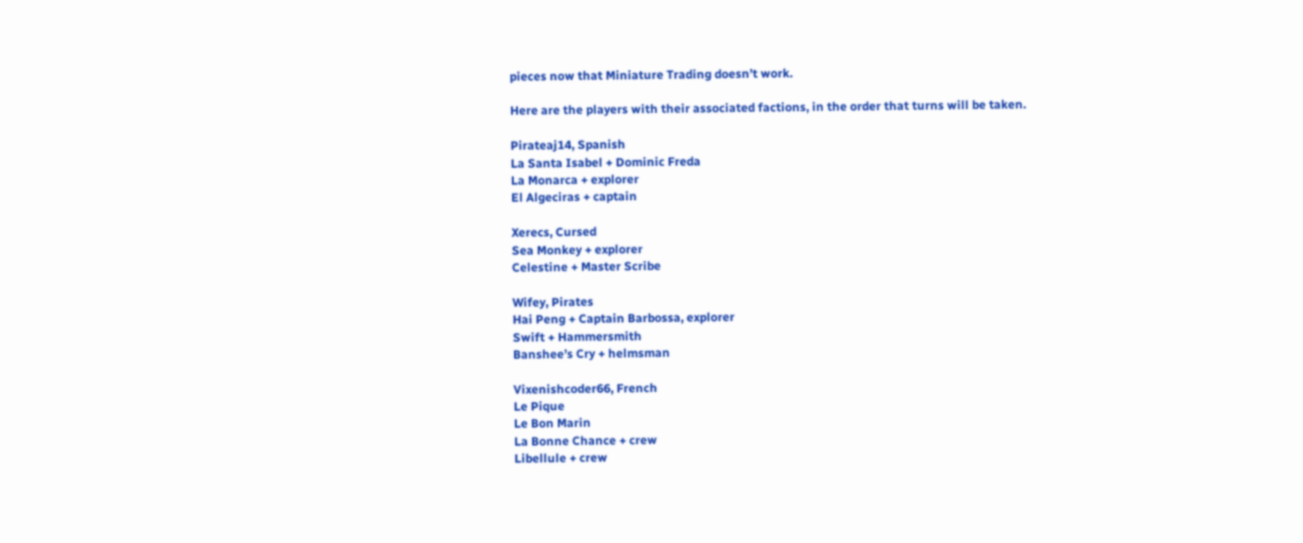pieces now that Miniature Trading doesn’t work.

Here are the players with their associated factions, in the order that turns will be taken.

Pirateaj14, Spanish
La Santa Isabel + Dominic Freda
La Monarca + explorer
El Algeciras + captain

Xerecs, Cursed
Sea Monkey + explorer
Celestine + Master Scribe

Wifey, Pirates
Hai Peng + Captain Barbossa, explorer
Swift + Hammersmith
Banshee’s Cry + helmsman

Vixenishcoder66, French
Le Pique
Le Bon Marin
La Bonne Chance + crew
Libellule + crew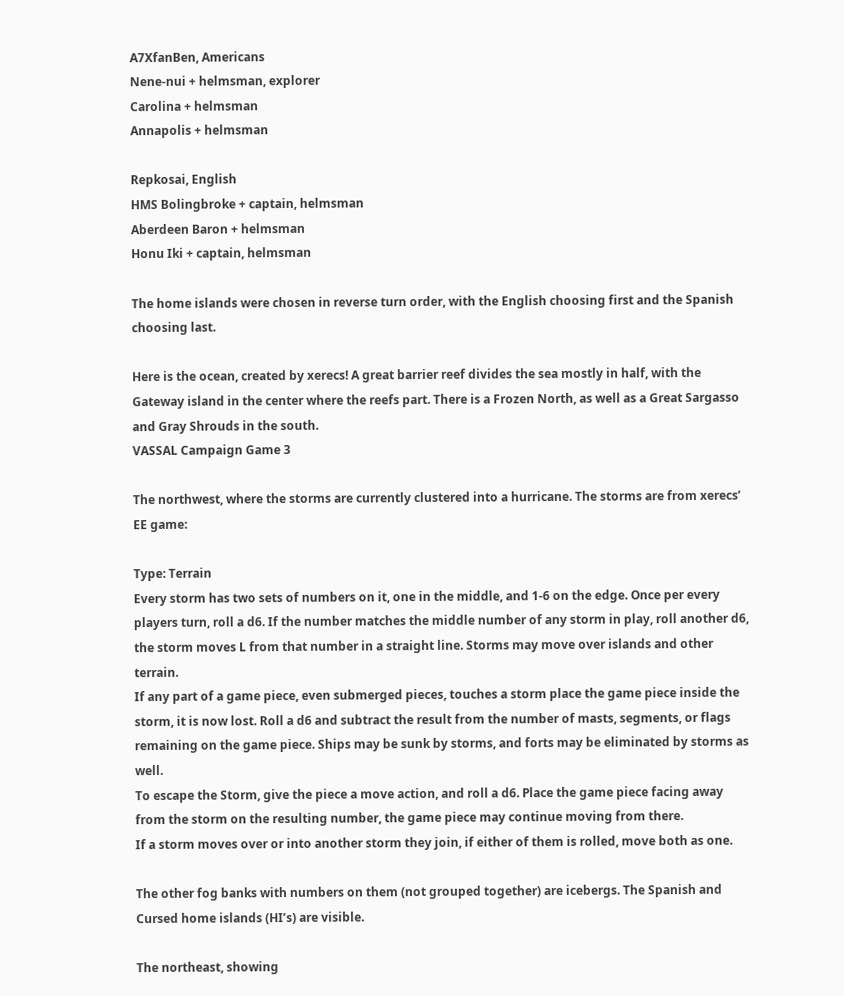A7XfanBen, Americans
Nene-nui + helmsman, explorer
Carolina + helmsman
Annapolis + helmsman

Repkosai, English
HMS Bolingbroke + captain, helmsman
Aberdeen Baron + helmsman
Honu Iki + captain, helmsman

The home islands were chosen in reverse turn order, with the English choosing first and the Spanish choosing last.

Here is the ocean, created by xerecs! A great barrier reef divides the sea mostly in half, with the Gateway island in the center where the reefs part. There is a Frozen North, as well as a Great Sargasso and Gray Shrouds in the south.
VASSAL Campaign Game 3

The northwest, where the storms are currently clustered into a hurricane. The storms are from xerecs’ EE game:

Type: Terrain
Every storm has two sets of numbers on it, one in the middle, and 1-6 on the edge. Once per every players turn, roll a d6. If the number matches the middle number of any storm in play, roll another d6, the storm moves L from that number in a straight line. Storms may move over islands and other terrain.
If any part of a game piece, even submerged pieces, touches a storm place the game piece inside the storm, it is now lost. Roll a d6 and subtract the result from the number of masts, segments, or flags remaining on the game piece. Ships may be sunk by storms, and forts may be eliminated by storms as well.
To escape the Storm, give the piece a move action, and roll a d6. Place the game piece facing away from the storm on the resulting number, the game piece may continue moving from there.
If a storm moves over or into another storm they join, if either of them is rolled, move both as one.

The other fog banks with numbers on them (not grouped together) are icebergs. The Spanish and Cursed home islands (HI’s) are visible.

The northeast, showing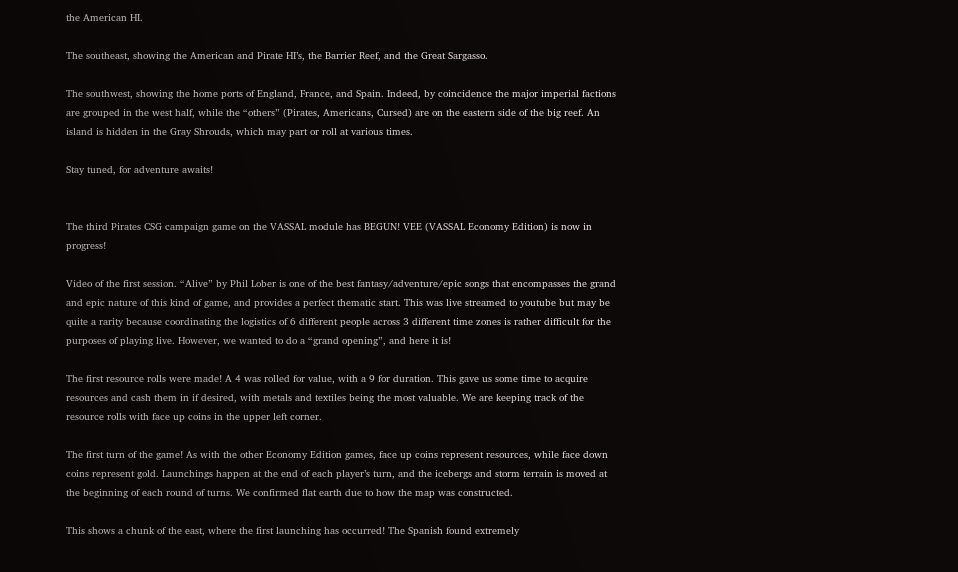the American HI.

The southeast, showing the American and Pirate HI’s, the Barrier Reef, and the Great Sargasso.

The southwest, showing the home ports of England, France, and Spain. Indeed, by coincidence the major imperial factions are grouped in the west half, while the “others” (Pirates, Americans, Cursed) are on the eastern side of the big reef. An island is hidden in the Gray Shrouds, which may part or roll at various times.

Stay tuned, for adventure awaits!


The third Pirates CSG campaign game on the VASSAL module has BEGUN! VEE (VASSAL Economy Edition) is now in progress!

Video of the first session. “Alive” by Phil Lober is one of the best fantasy/adventure/epic songs that encompasses the grand and epic nature of this kind of game, and provides a perfect thematic start. This was live streamed to youtube but may be quite a rarity because coordinating the logistics of 6 different people across 3 different time zones is rather difficult for the purposes of playing live. However, we wanted to do a “grand opening”, and here it is!

The first resource rolls were made! A 4 was rolled for value, with a 9 for duration. This gave us some time to acquire resources and cash them in if desired, with metals and textiles being the most valuable. We are keeping track of the resource rolls with face up coins in the upper left corner.

The first turn of the game! As with the other Economy Edition games, face up coins represent resources, while face down coins represent gold. Launchings happen at the end of each player’s turn, and the icebergs and storm terrain is moved at the beginning of each round of turns. We confirmed flat earth due to how the map was constructed.

This shows a chunk of the east, where the first launching has occurred! The Spanish found extremely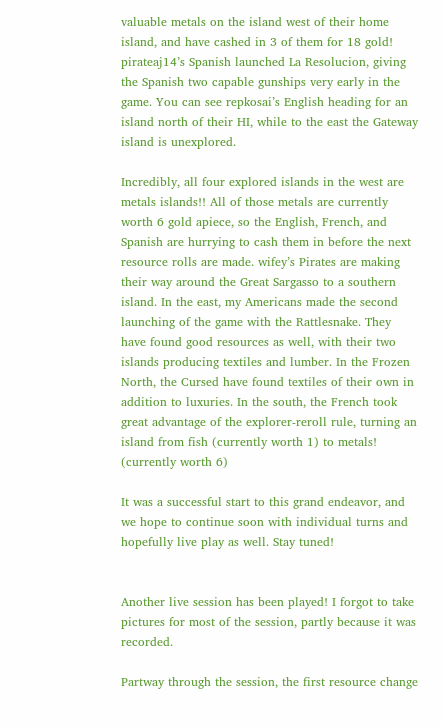valuable metals on the island west of their home island, and have cashed in 3 of them for 18 gold! pirateaj14’s Spanish launched La Resolucion, giving the Spanish two capable gunships very early in the game. You can see repkosai’s English heading for an island north of their HI, while to the east the Gateway island is unexplored.

Incredibly, all four explored islands in the west are metals islands!! All of those metals are currently worth 6 gold apiece, so the English, French, and Spanish are hurrying to cash them in before the next resource rolls are made. wifey’s Pirates are making their way around the Great Sargasso to a southern island. In the east, my Americans made the second launching of the game with the Rattlesnake. They have found good resources as well, with their two islands producing textiles and lumber. In the Frozen North, the Cursed have found textiles of their own in addition to luxuries. In the south, the French took great advantage of the explorer-reroll rule, turning an island from fish (currently worth 1) to metals! (currently worth 6)

It was a successful start to this grand endeavor, and we hope to continue soon with individual turns and hopefully live play as well. Stay tuned!


Another live session has been played! I forgot to take pictures for most of the session, partly because it was recorded.

Partway through the session, the first resource change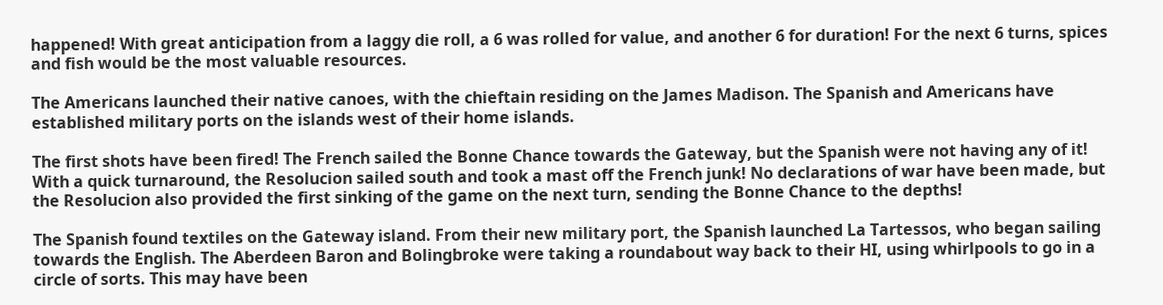happened! With great anticipation from a laggy die roll, a 6 was rolled for value, and another 6 for duration! For the next 6 turns, spices and fish would be the most valuable resources.

The Americans launched their native canoes, with the chieftain residing on the James Madison. The Spanish and Americans have established military ports on the islands west of their home islands.

The first shots have been fired! The French sailed the Bonne Chance towards the Gateway, but the Spanish were not having any of it! With a quick turnaround, the Resolucion sailed south and took a mast off the French junk! No declarations of war have been made, but the Resolucion also provided the first sinking of the game on the next turn, sending the Bonne Chance to the depths!

The Spanish found textiles on the Gateway island. From their new military port, the Spanish launched La Tartessos, who began sailing towards the English. The Aberdeen Baron and Bolingbroke were taking a roundabout way back to their HI, using whirlpools to go in a circle of sorts. This may have been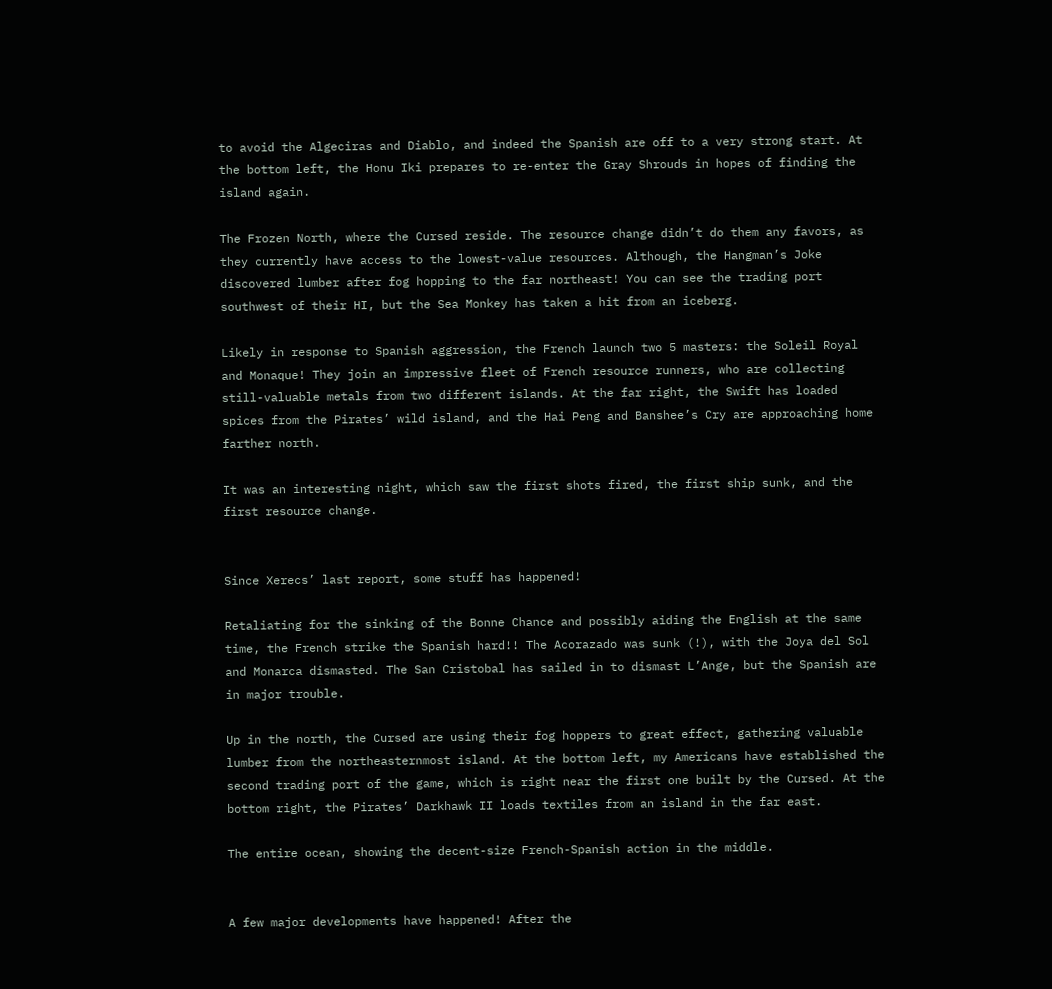to avoid the Algeciras and Diablo, and indeed the Spanish are off to a very strong start. At the bottom left, the Honu Iki prepares to re-enter the Gray Shrouds in hopes of finding the island again.

The Frozen North, where the Cursed reside. The resource change didn’t do them any favors, as they currently have access to the lowest-value resources. Although, the Hangman’s Joke discovered lumber after fog hopping to the far northeast! You can see the trading port southwest of their HI, but the Sea Monkey has taken a hit from an iceberg.

Likely in response to Spanish aggression, the French launch two 5 masters: the Soleil Royal and Monaque! They join an impressive fleet of French resource runners, who are collecting still-valuable metals from two different islands. At the far right, the Swift has loaded spices from the Pirates’ wild island, and the Hai Peng and Banshee’s Cry are approaching home farther north.

It was an interesting night, which saw the first shots fired, the first ship sunk, and the first resource change.


Since Xerecs’ last report, some stuff has happened!

Retaliating for the sinking of the Bonne Chance and possibly aiding the English at the same time, the French strike the Spanish hard!! The Acorazado was sunk (!), with the Joya del Sol and Monarca dismasted. The San Cristobal has sailed in to dismast L’Ange, but the Spanish are in major trouble.

Up in the north, the Cursed are using their fog hoppers to great effect, gathering valuable lumber from the northeasternmost island. At the bottom left, my Americans have established the second trading port of the game, which is right near the first one built by the Cursed. At the bottom right, the Pirates’ Darkhawk II loads textiles from an island in the far east.

The entire ocean, showing the decent-size French-Spanish action in the middle.


A few major developments have happened! After the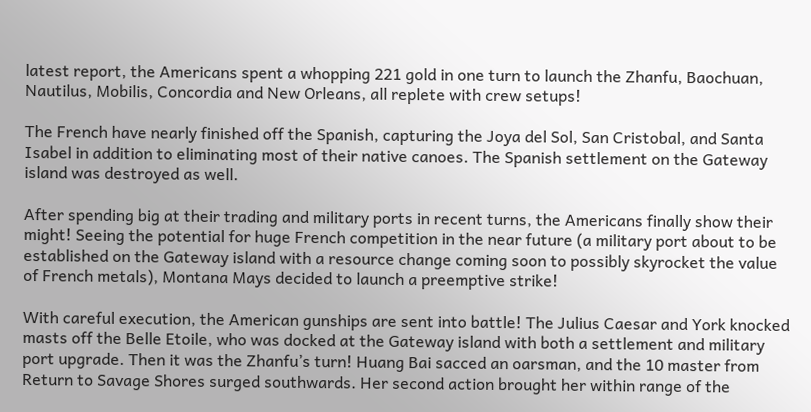latest report, the Americans spent a whopping 221 gold in one turn to launch the Zhanfu, Baochuan, Nautilus, Mobilis, Concordia and New Orleans, all replete with crew setups!

The French have nearly finished off the Spanish, capturing the Joya del Sol, San Cristobal, and Santa Isabel in addition to eliminating most of their native canoes. The Spanish settlement on the Gateway island was destroyed as well.

After spending big at their trading and military ports in recent turns, the Americans finally show their might! Seeing the potential for huge French competition in the near future (a military port about to be established on the Gateway island with a resource change coming soon to possibly skyrocket the value of French metals), Montana Mays decided to launch a preemptive strike!

With careful execution, the American gunships are sent into battle! The Julius Caesar and York knocked masts off the Belle Etoile, who was docked at the Gateway island with both a settlement and military port upgrade. Then it was the Zhanfu’s turn! Huang Bai sacced an oarsman, and the 10 master from Return to Savage Shores surged southwards. Her second action brought her within range of the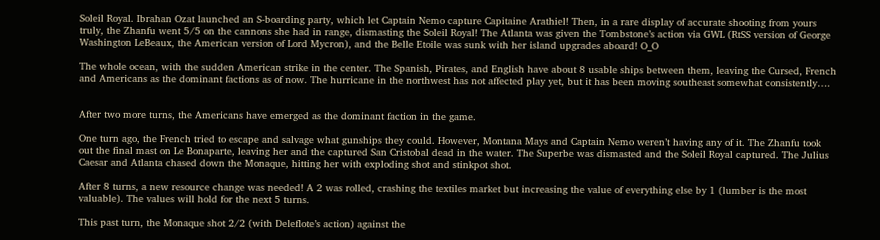Soleil Royal. Ibrahan Ozat launched an S-boarding party, which let Captain Nemo capture Capitaine Arathiel! Then, in a rare display of accurate shooting from yours truly, the Zhanfu went 5/5 on the cannons she had in range, dismasting the Soleil Royal! The Atlanta was given the Tombstone’s action via GWL (RtSS version of George Washington LeBeaux, the American version of Lord Mycron), and the Belle Etoile was sunk with her island upgrades aboard! O_O

The whole ocean, with the sudden American strike in the center. The Spanish, Pirates, and English have about 8 usable ships between them, leaving the Cursed, French and Americans as the dominant factions as of now. The hurricane in the northwest has not affected play yet, but it has been moving southeast somewhat consistently….


After two more turns, the Americans have emerged as the dominant faction in the game.

One turn ago, the French tried to escape and salvage what gunships they could. However, Montana Mays and Captain Nemo weren’t having any of it. The Zhanfu took out the final mast on Le Bonaparte, leaving her and the captured San Cristobal dead in the water. The Superbe was dismasted and the Soleil Royal captured. The Julius Caesar and Atlanta chased down the Monaque, hitting her with exploding shot and stinkpot shot.

After 8 turns, a new resource change was needed! A 2 was rolled, crashing the textiles market but increasing the value of everything else by 1 (lumber is the most valuable). The values will hold for the next 5 turns.

This past turn, the Monaque shot 2/2 (with Deleflote’s action) against the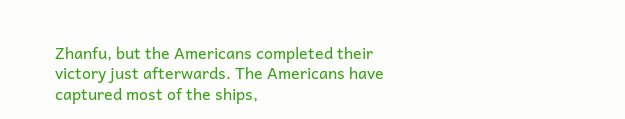Zhanfu, but the Americans completed their victory just afterwards. The Americans have captured most of the ships,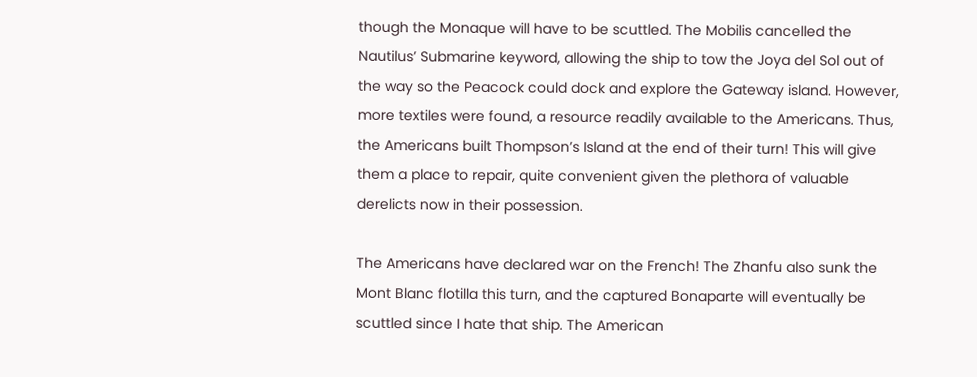though the Monaque will have to be scuttled. The Mobilis cancelled the Nautilus’ Submarine keyword, allowing the ship to tow the Joya del Sol out of the way so the Peacock could dock and explore the Gateway island. However, more textiles were found, a resource readily available to the Americans. Thus, the Americans built Thompson’s Island at the end of their turn! This will give them a place to repair, quite convenient given the plethora of valuable derelicts now in their possession.

The Americans have declared war on the French! The Zhanfu also sunk the Mont Blanc flotilla this turn, and the captured Bonaparte will eventually be scuttled since I hate that ship. The American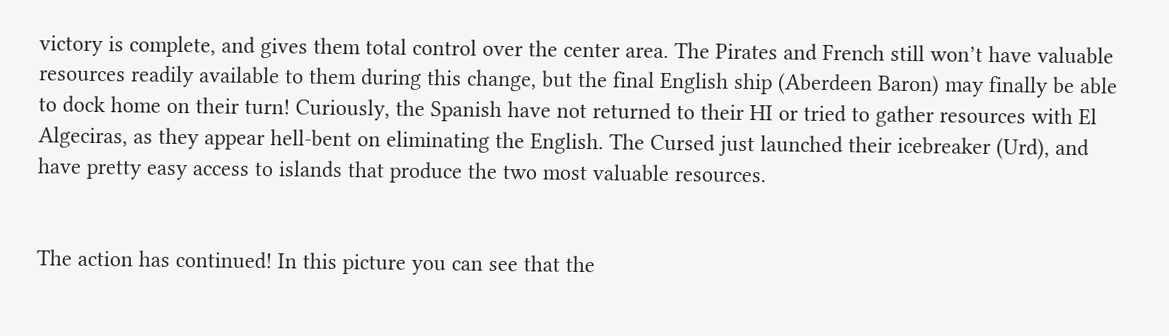victory is complete, and gives them total control over the center area. The Pirates and French still won’t have valuable resources readily available to them during this change, but the final English ship (Aberdeen Baron) may finally be able to dock home on their turn! Curiously, the Spanish have not returned to their HI or tried to gather resources with El Algeciras, as they appear hell-bent on eliminating the English. The Cursed just launched their icebreaker (Urd), and have pretty easy access to islands that produce the two most valuable resources.


The action has continued! In this picture you can see that the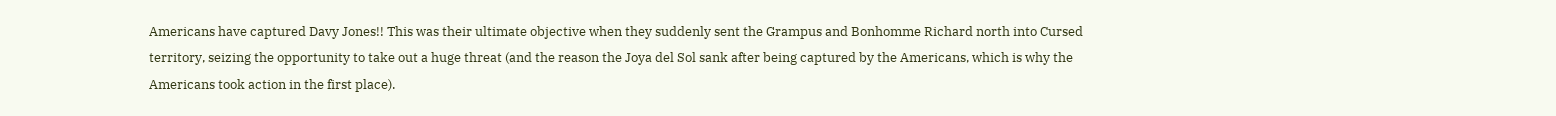Americans have captured Davy Jones!! This was their ultimate objective when they suddenly sent the Grampus and Bonhomme Richard north into Cursed territory, seizing the opportunity to take out a huge threat (and the reason the Joya del Sol sank after being captured by the Americans, which is why the Americans took action in the first place).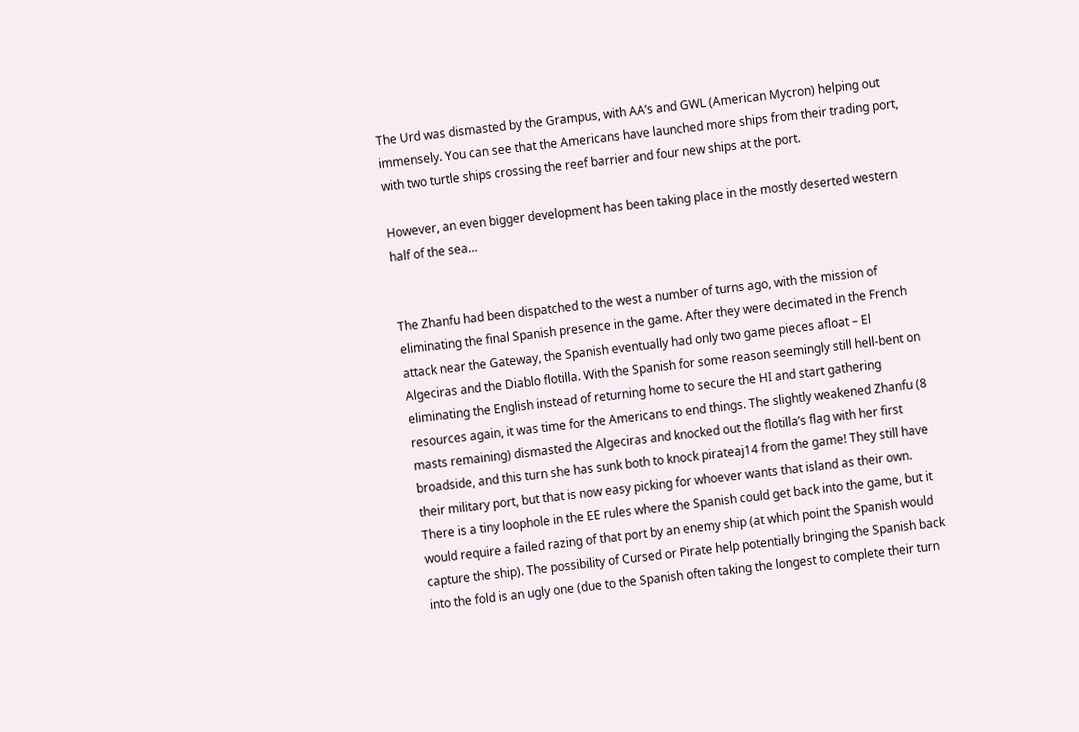The Urd was dismasted by the Grampus, with AA’s and GWL (American Mycron) helping out immensely. You can see that the Americans have launched more ships from their trading port, with two turtle ships crossing the reef barrier and four new ships at the port.

However, an even bigger development has been taking place in the mostly deserted western half of the sea…


The Zhanfu had been dispatched to the west a number of turns ago, with the mission of eliminating the final Spanish presence in the game. After they were decimated in the French attack near the Gateway, the Spanish eventually had only two game pieces afloat – El Algeciras and the Diablo flotilla. With the Spanish for some reason seemingly still hell-bent on eliminating the English instead of returning home to secure the HI and start gathering resources again, it was time for the Americans to end things. The slightly weakened Zhanfu (8 masts remaining) dismasted the Algeciras and knocked out the flotilla’s flag with her first broadside, and this turn she has sunk both to knock pirateaj14 from the game! They still have their military port, but that is now easy picking for whoever wants that island as their own. There is a tiny loophole in the EE rules where the Spanish could get back into the game, but it would require a failed razing of that port by an enemy ship (at which point the Spanish would capture the ship). The possibility of Cursed or Pirate help potentially bringing the Spanish back into the fold is an ugly one (due to the Spanish often taking the longest to complete their turn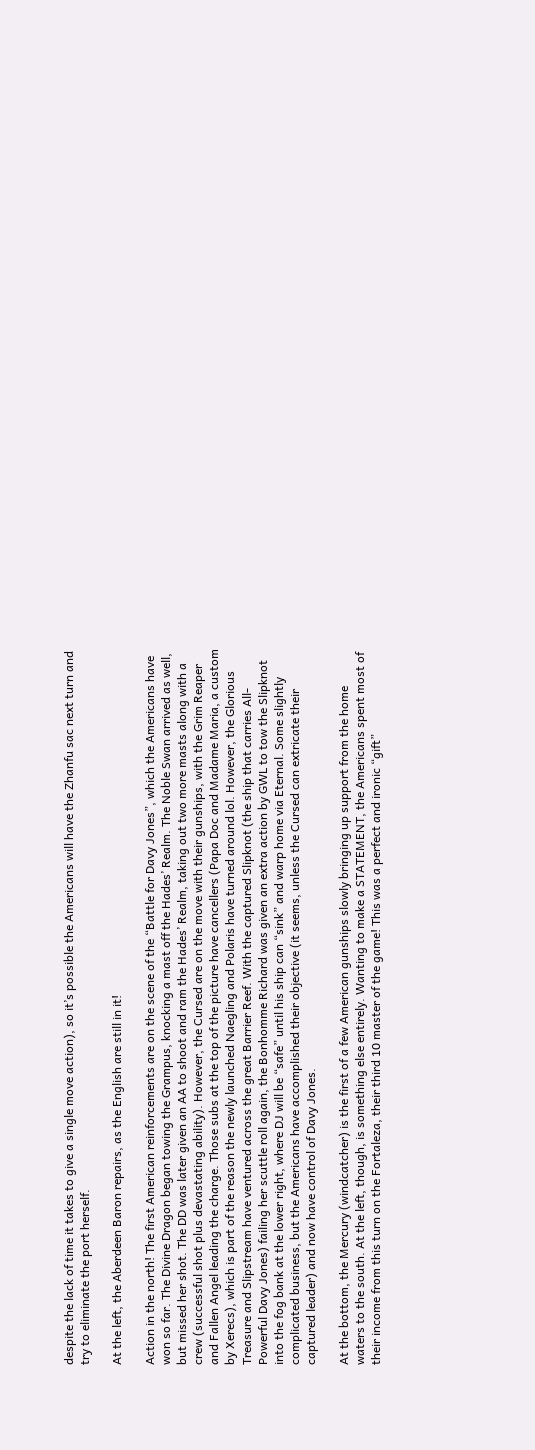despite the lack of time it takes to give a single move action), so it’s possible the Americans will have the Zhanfu sac next turn and try to eliminate the port herself.

At the left, the Aberdeen Baron repairs, as the English are still in it!

Action in the north! The first American reinforcements are on the scene of the “Battle for Davy Jones”, which the Americans have won so far. The Divine Dragon began towing the Grampus, knocking a mast off the Hades’ Realm. The Noble Swan arrived as well, but missed her shot. The DD was later given an AA to shoot and ram the Hades’ Realm, taking out two more masts along with a crew (successful shot plus devastating ability). However, the Cursed are on the move with their gunships, with the Grim Reaper and Fallen Angel leading the charge. Those subs at the top of the picture have cancellers (Papa Doc and Madame Maria, a custom by Xerecs), which is part of the reason the newly launched Naegling and Polaris have turned around lol. However, the Glorious Treasure and Slipstream have ventured across the great Barrier Reef. With the captured Slipknot (the ship that carries All-Powerful Davy Jones) failing her scuttle roll again, the Bonhomme Richard was given an extra action by GWL to tow the Slipknot into the fog bank at the lower right, where DJ will be “safe” until his ship can “sink” and warp home via Eternal. Some slightly complicated business, but the Americans have accomplished their objective (it seems, unless the Cursed can extricate their captured leader) and now have control of Davy Jones.

At the bottom, the Mercury (windcatcher) is the first of a few American gunships slowly bringing up support from the home waters to the south. At the left, though, is something else entirely. Wanting to make a STATEMENT, the Americans spent most of their income from this turn on the Fortaleza, their third 10 master of the game! This was a perfect and ironic “gift”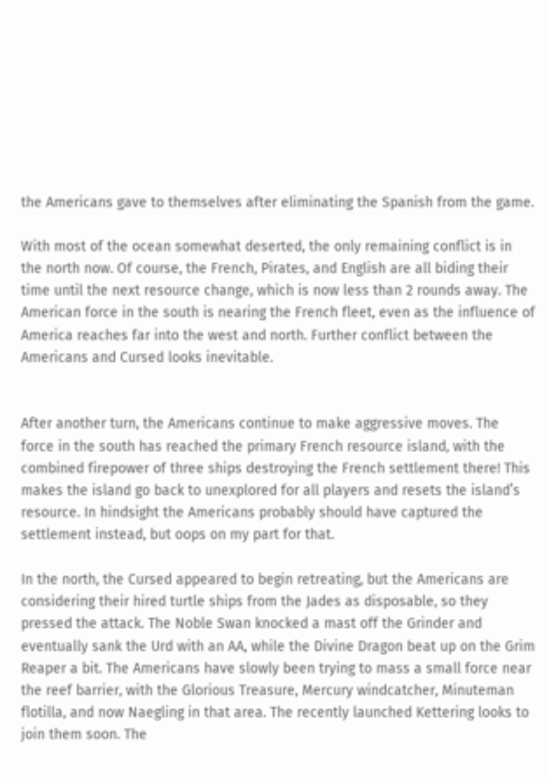the Americans gave to themselves after eliminating the Spanish from the game.

With most of the ocean somewhat deserted, the only remaining conflict is in the north now. Of course, the French, Pirates, and English are all biding their time until the next resource change, which is now less than 2 rounds away. The American force in the south is nearing the French fleet, even as the influence of America reaches far into the west and north. Further conflict between the Americans and Cursed looks inevitable.


After another turn, the Americans continue to make aggressive moves. The force in the south has reached the primary French resource island, with the combined firepower of three ships destroying the French settlement there! This makes the island go back to unexplored for all players and resets the island’s resource. In hindsight the Americans probably should have captured the settlement instead, but oops on my part for that.

In the north, the Cursed appeared to begin retreating, but the Americans are considering their hired turtle ships from the Jades as disposable, so they pressed the attack. The Noble Swan knocked a mast off the Grinder and eventually sank the Urd with an AA, while the Divine Dragon beat up on the Grim Reaper a bit. The Americans have slowly been trying to mass a small force near the reef barrier, with the Glorious Treasure, Mercury windcatcher, Minuteman flotilla, and now Naegling in that area. The recently launched Kettering looks to join them soon. The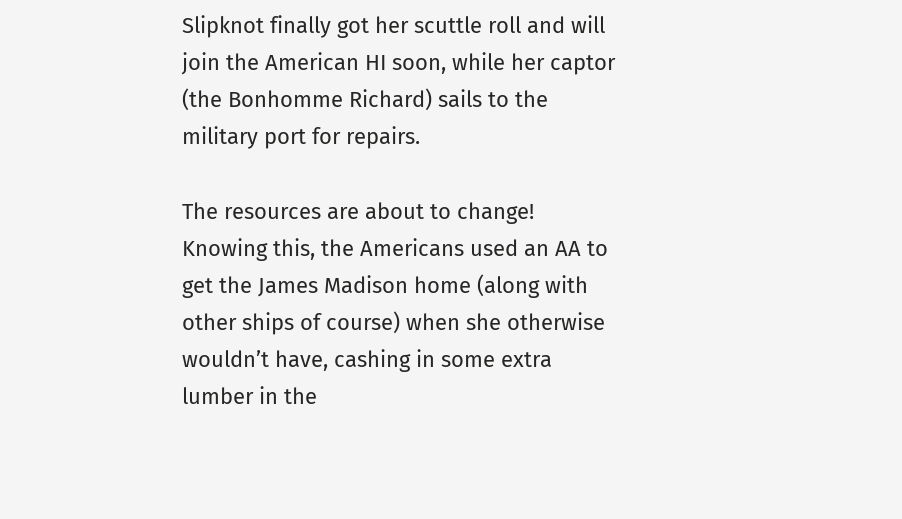Slipknot finally got her scuttle roll and will join the American HI soon, while her captor (the Bonhomme Richard) sails to the military port for repairs.

The resources are about to change! Knowing this, the Americans used an AA to get the James Madison home (along with other ships of course) when she otherwise wouldn’t have, cashing in some extra lumber in the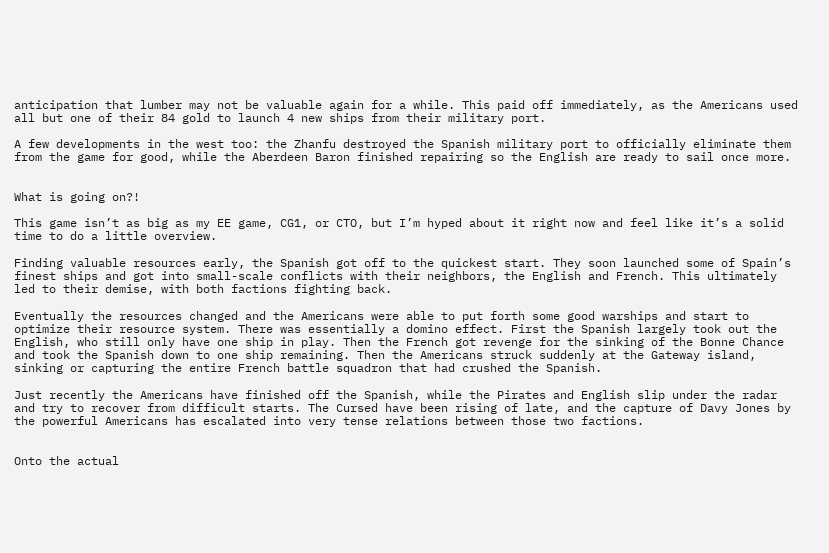anticipation that lumber may not be valuable again for a while. This paid off immediately, as the Americans used all but one of their 84 gold to launch 4 new ships from their military port.

A few developments in the west too: the Zhanfu destroyed the Spanish military port to officially eliminate them from the game for good, while the Aberdeen Baron finished repairing so the English are ready to sail once more.


What is going on?!

This game isn’t as big as my EE game, CG1, or CTO, but I’m hyped about it right now and feel like it’s a solid time to do a little overview.

Finding valuable resources early, the Spanish got off to the quickest start. They soon launched some of Spain’s finest ships and got into small-scale conflicts with their neighbors, the English and French. This ultimately led to their demise, with both factions fighting back.

Eventually the resources changed and the Americans were able to put forth some good warships and start to optimize their resource system. There was essentially a domino effect. First the Spanish largely took out the English, who still only have one ship in play. Then the French got revenge for the sinking of the Bonne Chance and took the Spanish down to one ship remaining. Then the Americans struck suddenly at the Gateway island, sinking or capturing the entire French battle squadron that had crushed the Spanish.

Just recently the Americans have finished off the Spanish, while the Pirates and English slip under the radar and try to recover from difficult starts. The Cursed have been rising of late, and the capture of Davy Jones by the powerful Americans has escalated into very tense relations between those two factions.


Onto the actual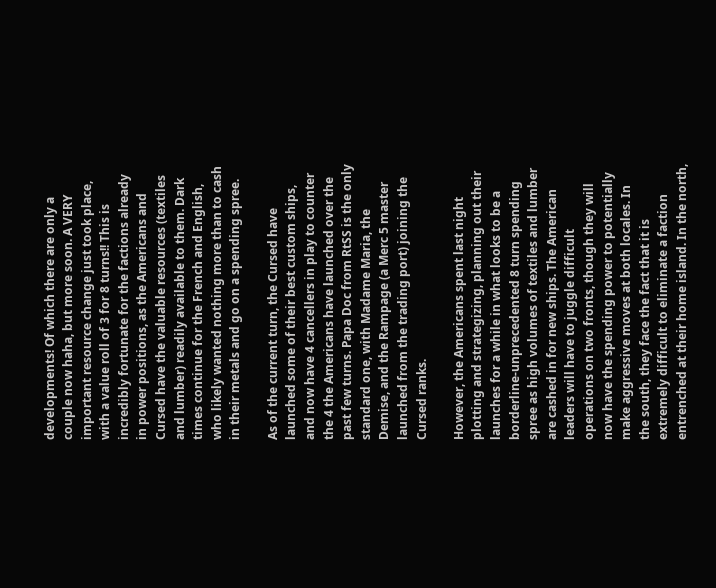developments! Of which there are only a couple now haha, but more soon. A VERY important resource change just took place, with a value roll of 3 for 8 turns!! This is incredibly fortunate for the factions already in power positions, as the Americans and Cursed have the valuable resources (textiles and lumber) readily available to them. Dark times continue for the French and English, who likely wanted nothing more than to cash in their metals and go on a spending spree.

As of the current turn, the Cursed have launched some of their best custom ships, and now have 4 cancellers in play to counter the 4 the Americans have launched over the past few turns. Papa Doc from RtSS is the only standard one, with Madame Maria, the Demise, and the Rampage (a Merc 5 master launched from the trading port) joining the Cursed ranks.

However, the Americans spent last night plotting and strategizing, planning out their launches for a while in what looks to be a borderline-unprecedented 8 turn spending spree as high volumes of textiles and lumber are cashed in for new ships. The American leaders will have to juggle difficult operations on two fronts, though they will now have the spending power to potentially make aggressive moves at both locales. In the south, they face the fact that it is extremely difficult to eliminate a faction entrenched at their home island. In the north,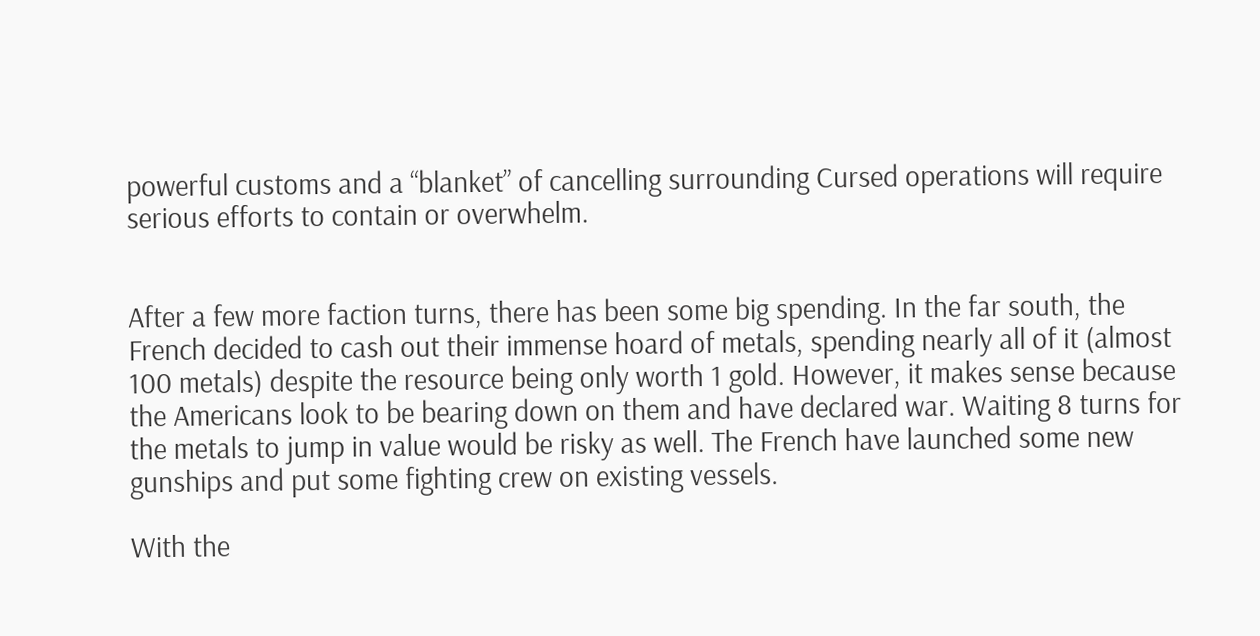powerful customs and a “blanket” of cancelling surrounding Cursed operations will require serious efforts to contain or overwhelm.


After a few more faction turns, there has been some big spending. In the far south, the French decided to cash out their immense hoard of metals, spending nearly all of it (almost 100 metals) despite the resource being only worth 1 gold. However, it makes sense because the Americans look to be bearing down on them and have declared war. Waiting 8 turns for the metals to jump in value would be risky as well. The French have launched some new gunships and put some fighting crew on existing vessels.

With the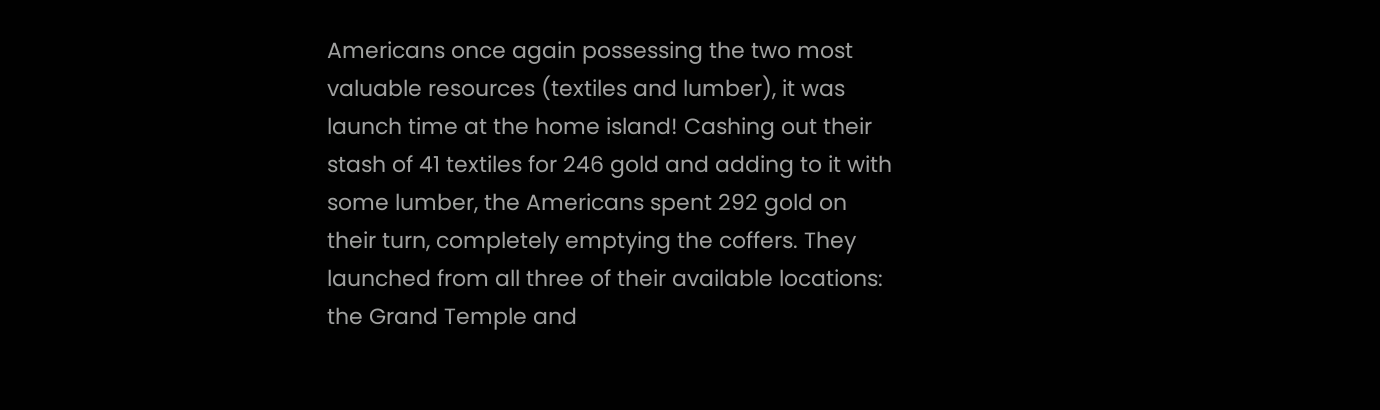Americans once again possessing the two most valuable resources (textiles and lumber), it was launch time at the home island! Cashing out their stash of 41 textiles for 246 gold and adding to it with some lumber, the Americans spent 292 gold on their turn, completely emptying the coffers. They launched from all three of their available locations: the Grand Temple and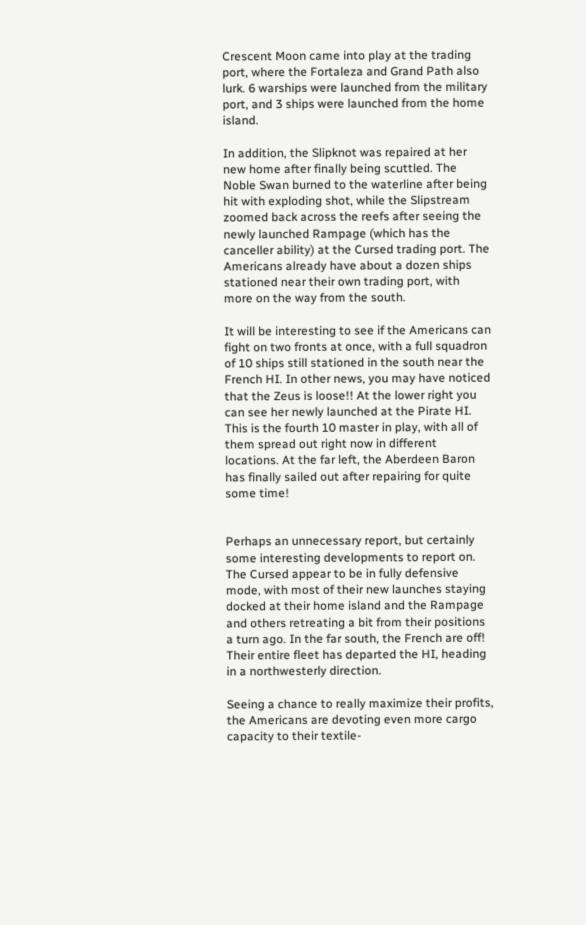Crescent Moon came into play at the trading port, where the Fortaleza and Grand Path also lurk. 6 warships were launched from the military port, and 3 ships were launched from the home island.

In addition, the Slipknot was repaired at her new home after finally being scuttled. The Noble Swan burned to the waterline after being hit with exploding shot, while the Slipstream zoomed back across the reefs after seeing the newly launched Rampage (which has the canceller ability) at the Cursed trading port. The Americans already have about a dozen ships stationed near their own trading port, with more on the way from the south.

It will be interesting to see if the Americans can fight on two fronts at once, with a full squadron of 10 ships still stationed in the south near the French HI. In other news, you may have noticed that the Zeus is loose!! At the lower right you can see her newly launched at the Pirate HI. This is the fourth 10 master in play, with all of them spread out right now in different locations. At the far left, the Aberdeen Baron has finally sailed out after repairing for quite some time!


Perhaps an unnecessary report, but certainly some interesting developments to report on. The Cursed appear to be in fully defensive mode, with most of their new launches staying docked at their home island and the Rampage and others retreating a bit from their positions a turn ago. In the far south, the French are off! Their entire fleet has departed the HI, heading in a northwesterly direction.

Seeing a chance to really maximize their profits, the Americans are devoting even more cargo capacity to their textile-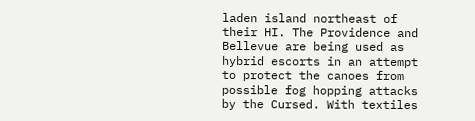laden island northeast of their HI. The Providence and Bellevue are being used as hybrid escorts in an attempt to protect the canoes from possible fog hopping attacks by the Cursed. With textiles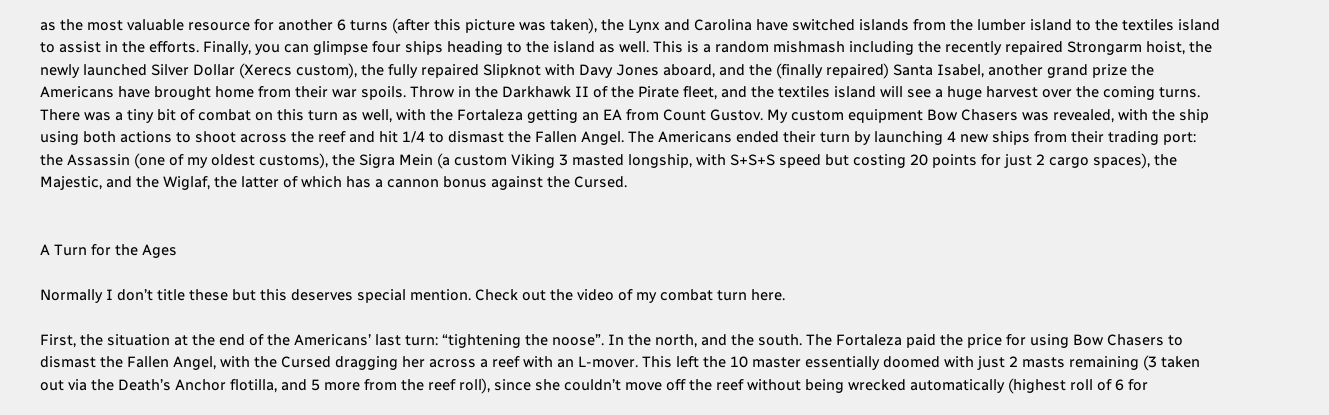as the most valuable resource for another 6 turns (after this picture was taken), the Lynx and Carolina have switched islands from the lumber island to the textiles island to assist in the efforts. Finally, you can glimpse four ships heading to the island as well. This is a random mishmash including the recently repaired Strongarm hoist, the newly launched Silver Dollar (Xerecs custom), the fully repaired Slipknot with Davy Jones aboard, and the (finally repaired) Santa Isabel, another grand prize the Americans have brought home from their war spoils. Throw in the Darkhawk II of the Pirate fleet, and the textiles island will see a huge harvest over the coming turns. There was a tiny bit of combat on this turn as well, with the Fortaleza getting an EA from Count Gustov. My custom equipment Bow Chasers was revealed, with the ship using both actions to shoot across the reef and hit 1/4 to dismast the Fallen Angel. The Americans ended their turn by launching 4 new ships from their trading port: the Assassin (one of my oldest customs), the Sigra Mein (a custom Viking 3 masted longship, with S+S+S speed but costing 20 points for just 2 cargo spaces), the Majestic, and the Wiglaf, the latter of which has a cannon bonus against the Cursed.


A Turn for the Ages

Normally I don’t title these but this deserves special mention. Check out the video of my combat turn here.

First, the situation at the end of the Americans’ last turn: “tightening the noose”. In the north, and the south. The Fortaleza paid the price for using Bow Chasers to dismast the Fallen Angel, with the Cursed dragging her across a reef with an L-mover. This left the 10 master essentially doomed with just 2 masts remaining (3 taken out via the Death’s Anchor flotilla, and 5 more from the reef roll), since she couldn’t move off the reef without being wrecked automatically (highest roll of 6 for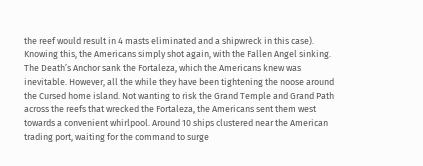the reef would result in 4 masts eliminated and a shipwreck in this case). Knowing this, the Americans simply shot again, with the Fallen Angel sinking. The Death’s Anchor sank the Fortaleza, which the Americans knew was inevitable. However, all the while they have been tightening the noose around the Cursed home island. Not wanting to risk the Grand Temple and Grand Path across the reefs that wrecked the Fortaleza, the Americans sent them west towards a convenient whirlpool. Around 10 ships clustered near the American trading port, waiting for the command to surge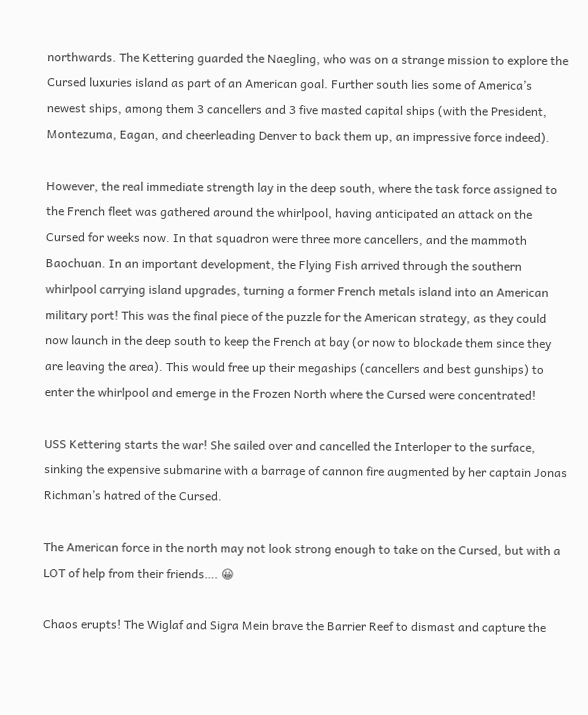northwards. The Kettering guarded the Naegling, who was on a strange mission to explore the Cursed luxuries island as part of an American goal. Further south lies some of America’s newest ships, among them 3 cancellers and 3 five masted capital ships (with the President, Montezuma, Eagan, and cheerleading Denver to back them up, an impressive force indeed).

However, the real immediate strength lay in the deep south, where the task force assigned to the French fleet was gathered around the whirlpool, having anticipated an attack on the Cursed for weeks now. In that squadron were three more cancellers, and the mammoth Baochuan. In an important development, the Flying Fish arrived through the southern whirlpool carrying island upgrades, turning a former French metals island into an American military port! This was the final piece of the puzzle for the American strategy, as they could now launch in the deep south to keep the French at bay (or now to blockade them since they are leaving the area). This would free up their megaships (cancellers and best gunships) to enter the whirlpool and emerge in the Frozen North where the Cursed were concentrated!

USS Kettering starts the war! She sailed over and cancelled the Interloper to the surface, sinking the expensive submarine with a barrage of cannon fire augmented by her captain Jonas Richman’s hatred of the Cursed.

The American force in the north may not look strong enough to take on the Cursed, but with a LOT of help from their friends…. 😀

Chaos erupts! The Wiglaf and Sigra Mein brave the Barrier Reef to dismast and capture the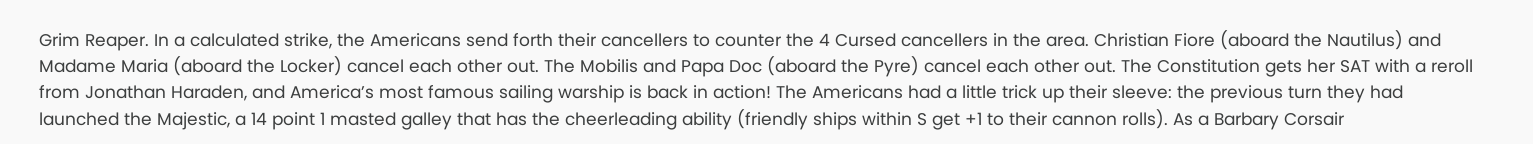Grim Reaper. In a calculated strike, the Americans send forth their cancellers to counter the 4 Cursed cancellers in the area. Christian Fiore (aboard the Nautilus) and Madame Maria (aboard the Locker) cancel each other out. The Mobilis and Papa Doc (aboard the Pyre) cancel each other out. The Constitution gets her SAT with a reroll from Jonathan Haraden, and America’s most famous sailing warship is back in action! The Americans had a little trick up their sleeve: the previous turn they had launched the Majestic, a 14 point 1 masted galley that has the cheerleading ability (friendly ships within S get +1 to their cannon rolls). As a Barbary Corsair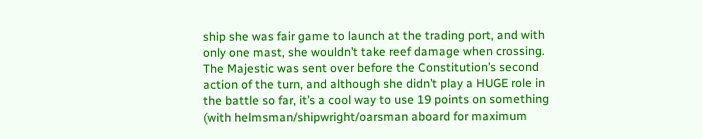ship she was fair game to launch at the trading port, and with only one mast, she wouldn’t take reef damage when crossing. The Majestic was sent over before the Constitution’s second action of the turn, and although she didn’t play a HUGE role in the battle so far, it’s a cool way to use 19 points on something (with helmsman/shipwright/oarsman aboard for maximum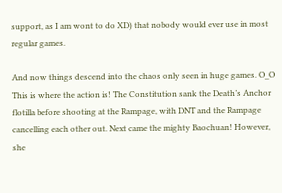support, as I am wont to do XD) that nobody would ever use in most regular games.

And now things descend into the chaos only seen in huge games. O_O This is where the action is! The Constitution sank the Death’s Anchor flotilla before shooting at the Rampage, with DNT and the Rampage cancelling each other out. Next came the mighty Baochuan! However, she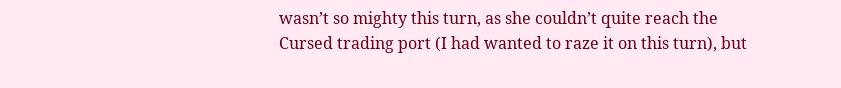wasn’t so mighty this turn, as she couldn’t quite reach the Cursed trading port (I had wanted to raze it on this turn), but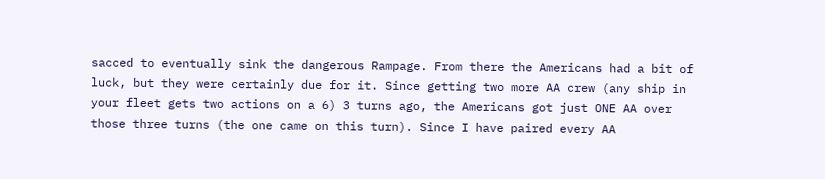sacced to eventually sink the dangerous Rampage. From there the Americans had a bit of luck, but they were certainly due for it. Since getting two more AA crew (any ship in your fleet gets two actions on a 6) 3 turns ago, the Americans got just ONE AA over those three turns (the one came on this turn). Since I have paired every AA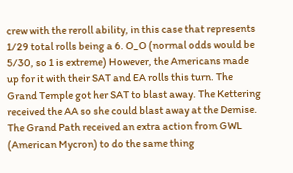crew with the reroll ability, in this case that represents 1/29 total rolls being a 6. O_O (normal odds would be 5/30, so 1 is extreme) However, the Americans made up for it with their SAT and EA rolls this turn. The Grand Temple got her SAT to blast away. The Kettering received the AA so she could blast away at the Demise. The Grand Path received an extra action from GWL (American Mycron) to do the same thing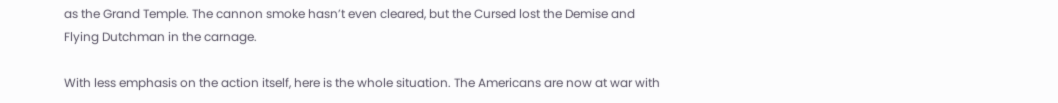as the Grand Temple. The cannon smoke hasn’t even cleared, but the Cursed lost the Demise and Flying Dutchman in the carnage.

With less emphasis on the action itself, here is the whole situation. The Americans are now at war with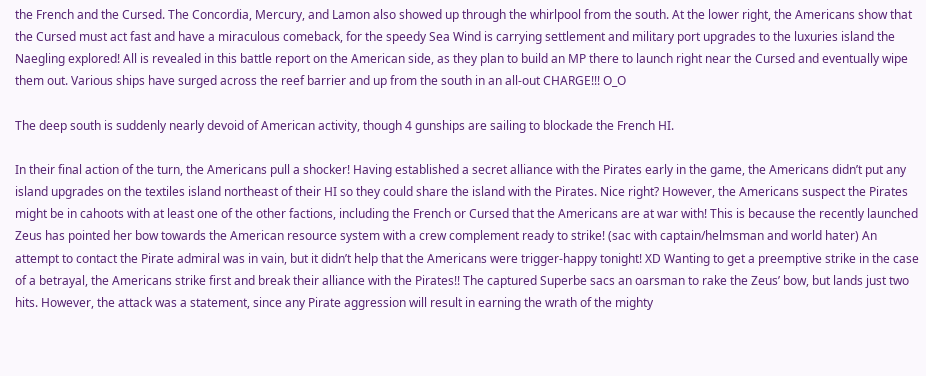the French and the Cursed. The Concordia, Mercury, and Lamon also showed up through the whirlpool from the south. At the lower right, the Americans show that the Cursed must act fast and have a miraculous comeback, for the speedy Sea Wind is carrying settlement and military port upgrades to the luxuries island the Naegling explored! All is revealed in this battle report on the American side, as they plan to build an MP there to launch right near the Cursed and eventually wipe them out. Various ships have surged across the reef barrier and up from the south in an all-out CHARGE!!! O_O

The deep south is suddenly nearly devoid of American activity, though 4 gunships are sailing to blockade the French HI.

In their final action of the turn, the Americans pull a shocker! Having established a secret alliance with the Pirates early in the game, the Americans didn’t put any island upgrades on the textiles island northeast of their HI so they could share the island with the Pirates. Nice right? However, the Americans suspect the Pirates might be in cahoots with at least one of the other factions, including the French or Cursed that the Americans are at war with! This is because the recently launched Zeus has pointed her bow towards the American resource system with a crew complement ready to strike! (sac with captain/helmsman and world hater) An attempt to contact the Pirate admiral was in vain, but it didn’t help that the Americans were trigger-happy tonight! XD Wanting to get a preemptive strike in the case of a betrayal, the Americans strike first and break their alliance with the Pirates!! The captured Superbe sacs an oarsman to rake the Zeus’ bow, but lands just two hits. However, the attack was a statement, since any Pirate aggression will result in earning the wrath of the mighty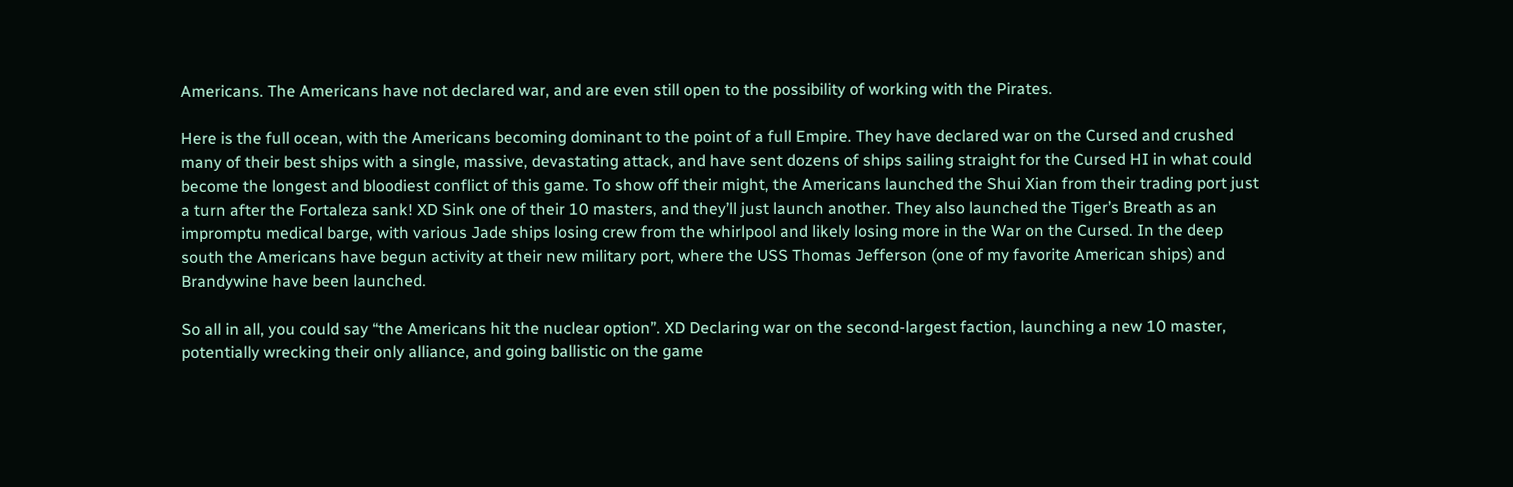Americans. The Americans have not declared war, and are even still open to the possibility of working with the Pirates.

Here is the full ocean, with the Americans becoming dominant to the point of a full Empire. They have declared war on the Cursed and crushed many of their best ships with a single, massive, devastating attack, and have sent dozens of ships sailing straight for the Cursed HI in what could become the longest and bloodiest conflict of this game. To show off their might, the Americans launched the Shui Xian from their trading port just a turn after the Fortaleza sank! XD Sink one of their 10 masters, and they’ll just launch another. They also launched the Tiger’s Breath as an impromptu medical barge, with various Jade ships losing crew from the whirlpool and likely losing more in the War on the Cursed. In the deep south the Americans have begun activity at their new military port, where the USS Thomas Jefferson (one of my favorite American ships) and Brandywine have been launched.

So all in all, you could say “the Americans hit the nuclear option”. XD Declaring war on the second-largest faction, launching a new 10 master, potentially wrecking their only alliance, and going ballistic on the game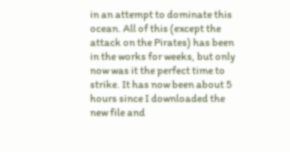in an attempt to dominate this ocean. All of this (except the attack on the Pirates) has been in the works for weeks, but only now was it the perfect time to strike. It has now been about 5 hours since I downloaded the new file and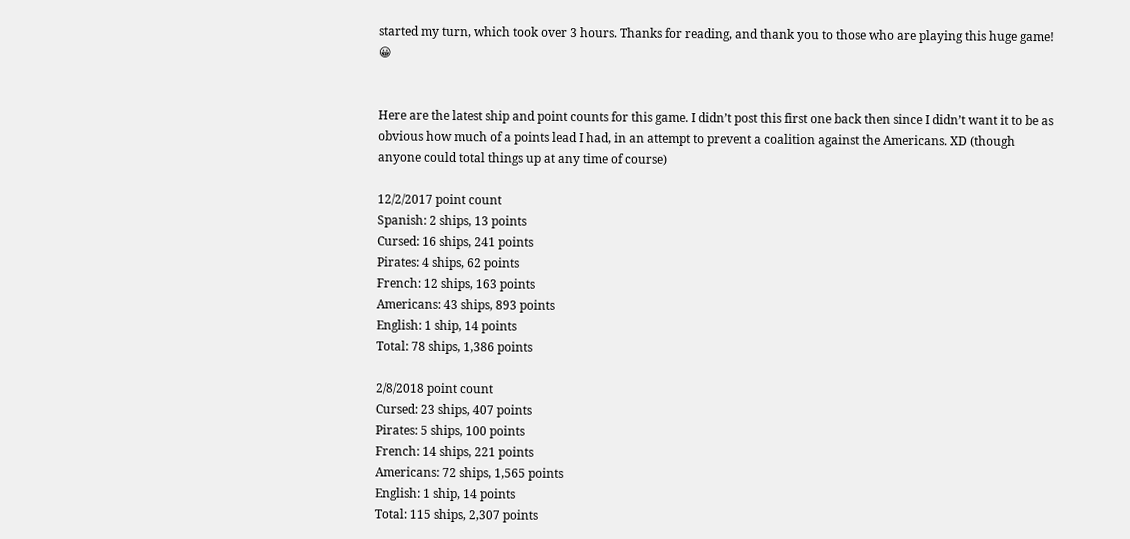started my turn, which took over 3 hours. Thanks for reading, and thank you to those who are playing this huge game! 😀


Here are the latest ship and point counts for this game. I didn’t post this first one back then since I didn’t want it to be as obvious how much of a points lead I had, in an attempt to prevent a coalition against the Americans. XD (though anyone could total things up at any time of course)

12/2/2017 point count
Spanish: 2 ships, 13 points
Cursed: 16 ships, 241 points
Pirates: 4 ships, 62 points
French: 12 ships, 163 points
Americans: 43 ships, 893 points
English: 1 ship, 14 points
Total: 78 ships, 1,386 points

2/8/2018 point count
Cursed: 23 ships, 407 points
Pirates: 5 ships, 100 points
French: 14 ships, 221 points
Americans: 72 ships, 1,565 points
English: 1 ship, 14 points
Total: 115 ships, 2,307 points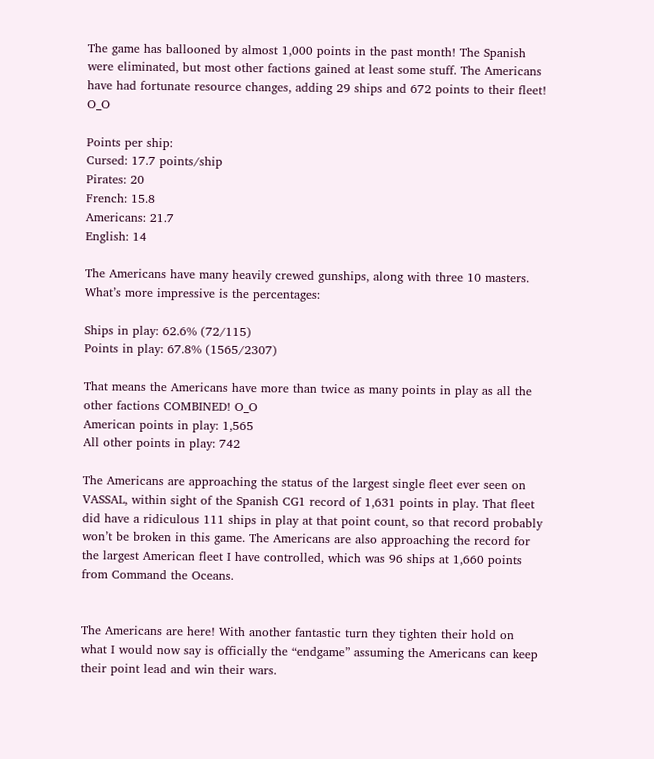The game has ballooned by almost 1,000 points in the past month! The Spanish were eliminated, but most other factions gained at least some stuff. The Americans have had fortunate resource changes, adding 29 ships and 672 points to their fleet! O_O

Points per ship:
Cursed: 17.7 points/ship
Pirates: 20
French: 15.8
Americans: 21.7
English: 14

The Americans have many heavily crewed gunships, along with three 10 masters. What’s more impressive is the percentages:

Ships in play: 62.6% (72/115)
Points in play: 67.8% (1565/2307)

That means the Americans have more than twice as many points in play as all the other factions COMBINED! O_O
American points in play: 1,565
All other points in play: 742

The Americans are approaching the status of the largest single fleet ever seen on VASSAL, within sight of the Spanish CG1 record of 1,631 points in play. That fleet did have a ridiculous 111 ships in play at that point count, so that record probably won’t be broken in this game. The Americans are also approaching the record for the largest American fleet I have controlled, which was 96 ships at 1,660 points from Command the Oceans.


The Americans are here! With another fantastic turn they tighten their hold on what I would now say is officially the “endgame” assuming the Americans can keep their point lead and win their wars.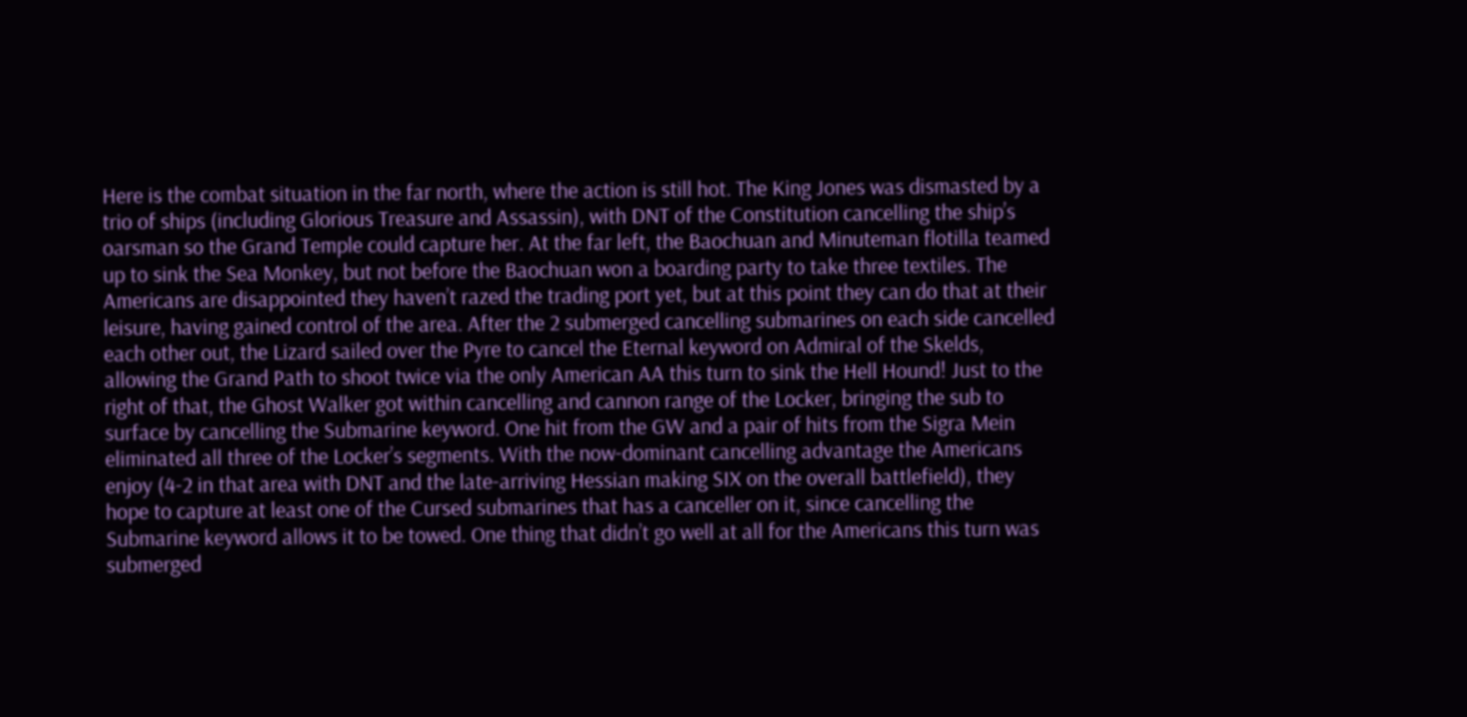Here is the combat situation in the far north, where the action is still hot. The King Jones was dismasted by a trio of ships (including Glorious Treasure and Assassin), with DNT of the Constitution cancelling the ship’s oarsman so the Grand Temple could capture her. At the far left, the Baochuan and Minuteman flotilla teamed up to sink the Sea Monkey, but not before the Baochuan won a boarding party to take three textiles. The Americans are disappointed they haven’t razed the trading port yet, but at this point they can do that at their leisure, having gained control of the area. After the 2 submerged cancelling submarines on each side cancelled each other out, the Lizard sailed over the Pyre to cancel the Eternal keyword on Admiral of the Skelds, allowing the Grand Path to shoot twice via the only American AA this turn to sink the Hell Hound! Just to the right of that, the Ghost Walker got within cancelling and cannon range of the Locker, bringing the sub to surface by cancelling the Submarine keyword. One hit from the GW and a pair of hits from the Sigra Mein eliminated all three of the Locker’s segments. With the now-dominant cancelling advantage the Americans enjoy (4-2 in that area with DNT and the late-arriving Hessian making SIX on the overall battlefield), they hope to capture at least one of the Cursed submarines that has a canceller on it, since cancelling the Submarine keyword allows it to be towed. One thing that didn’t go well at all for the Americans this turn was submerged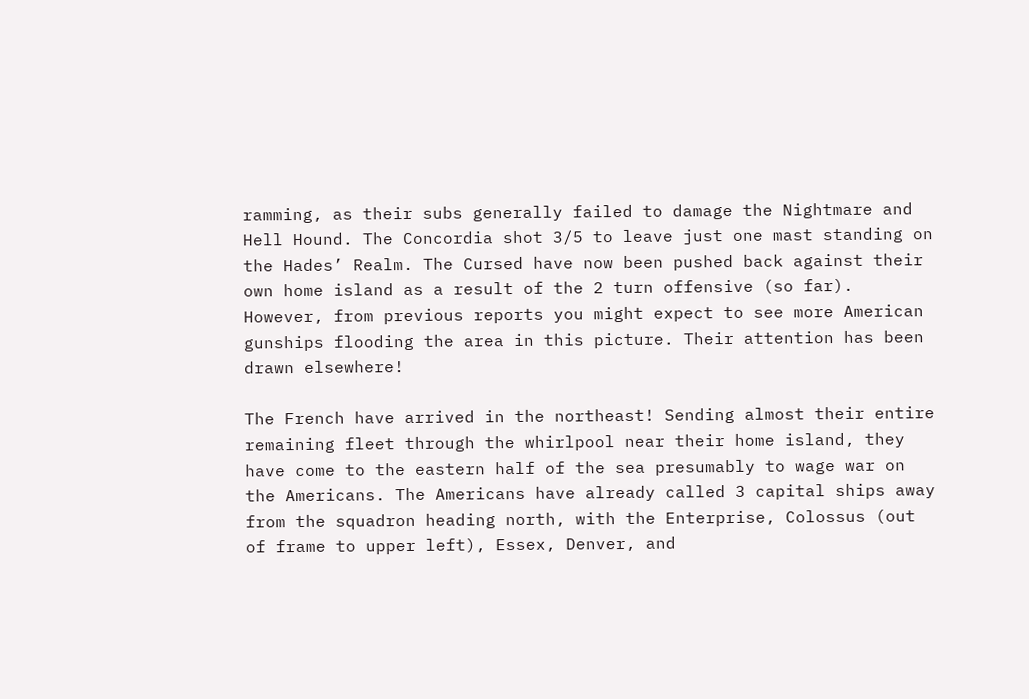ramming, as their subs generally failed to damage the Nightmare and Hell Hound. The Concordia shot 3/5 to leave just one mast standing on the Hades’ Realm. The Cursed have now been pushed back against their own home island as a result of the 2 turn offensive (so far). However, from previous reports you might expect to see more American gunships flooding the area in this picture. Their attention has been drawn elsewhere!

The French have arrived in the northeast! Sending almost their entire remaining fleet through the whirlpool near their home island, they have come to the eastern half of the sea presumably to wage war on the Americans. The Americans have already called 3 capital ships away from the squadron heading north, with the Enterprise, Colossus (out of frame to upper left), Essex, Denver, and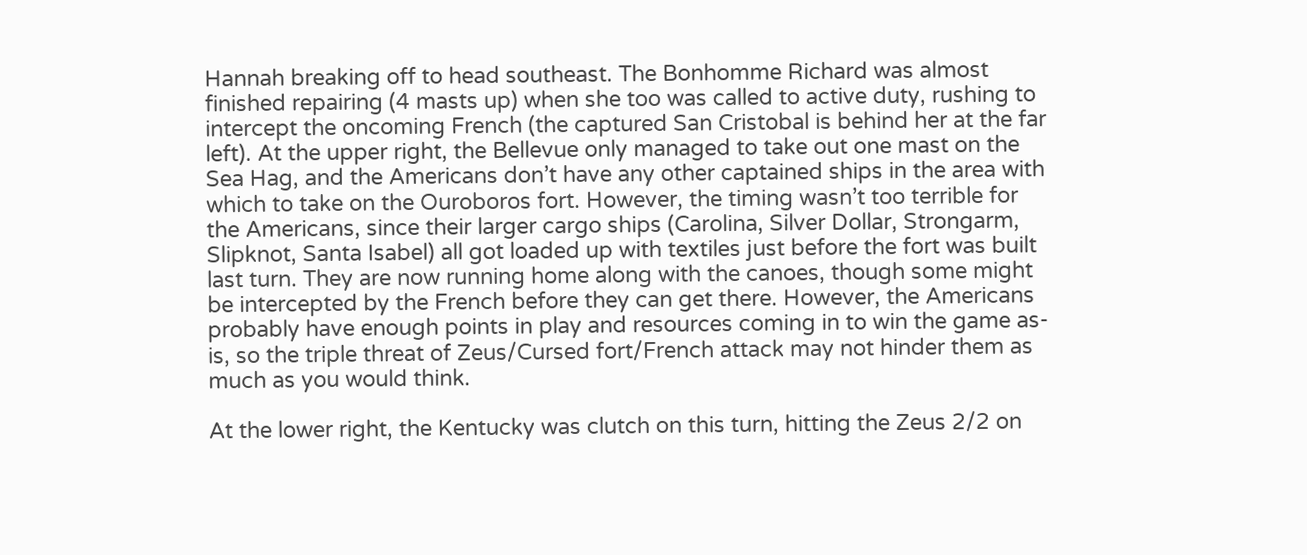Hannah breaking off to head southeast. The Bonhomme Richard was almost finished repairing (4 masts up) when she too was called to active duty, rushing to intercept the oncoming French (the captured San Cristobal is behind her at the far left). At the upper right, the Bellevue only managed to take out one mast on the Sea Hag, and the Americans don’t have any other captained ships in the area with which to take on the Ouroboros fort. However, the timing wasn’t too terrible for the Americans, since their larger cargo ships (Carolina, Silver Dollar, Strongarm, Slipknot, Santa Isabel) all got loaded up with textiles just before the fort was built last turn. They are now running home along with the canoes, though some might be intercepted by the French before they can get there. However, the Americans probably have enough points in play and resources coming in to win the game as-is, so the triple threat of Zeus/Cursed fort/French attack may not hinder them as much as you would think.

At the lower right, the Kentucky was clutch on this turn, hitting the Zeus 2/2 on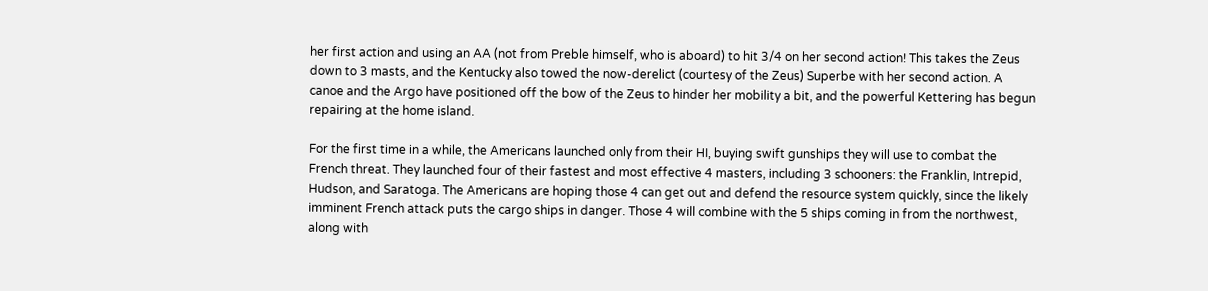her first action and using an AA (not from Preble himself, who is aboard) to hit 3/4 on her second action! This takes the Zeus down to 3 masts, and the Kentucky also towed the now-derelict (courtesy of the Zeus) Superbe with her second action. A canoe and the Argo have positioned off the bow of the Zeus to hinder her mobility a bit, and the powerful Kettering has begun repairing at the home island.

For the first time in a while, the Americans launched only from their HI, buying swift gunships they will use to combat the French threat. They launched four of their fastest and most effective 4 masters, including 3 schooners: the Franklin, Intrepid, Hudson, and Saratoga. The Americans are hoping those 4 can get out and defend the resource system quickly, since the likely imminent French attack puts the cargo ships in danger. Those 4 will combine with the 5 ships coming in from the northwest, along with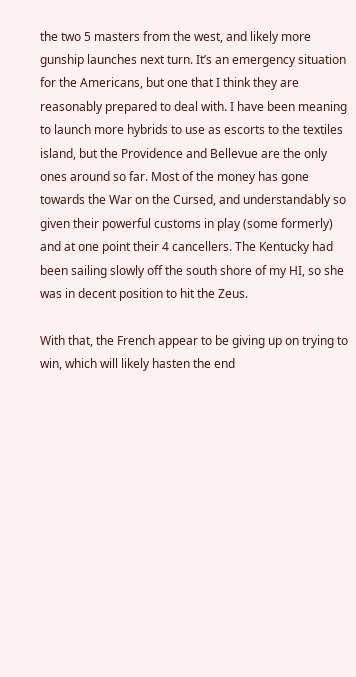the two 5 masters from the west, and likely more gunship launches next turn. It’s an emergency situation for the Americans, but one that I think they are reasonably prepared to deal with. I have been meaning to launch more hybrids to use as escorts to the textiles island, but the Providence and Bellevue are the only ones around so far. Most of the money has gone towards the War on the Cursed, and understandably so given their powerful customs in play (some formerly) and at one point their 4 cancellers. The Kentucky had been sailing slowly off the south shore of my HI, so she was in decent position to hit the Zeus.

With that, the French appear to be giving up on trying to win, which will likely hasten the end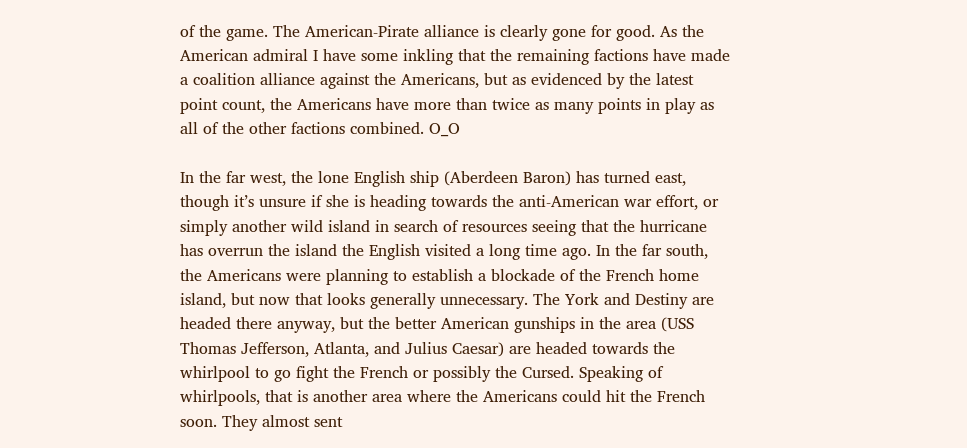of the game. The American-Pirate alliance is clearly gone for good. As the American admiral I have some inkling that the remaining factions have made a coalition alliance against the Americans, but as evidenced by the latest point count, the Americans have more than twice as many points in play as all of the other factions combined. O_O

In the far west, the lone English ship (Aberdeen Baron) has turned east, though it’s unsure if she is heading towards the anti-American war effort, or simply another wild island in search of resources seeing that the hurricane has overrun the island the English visited a long time ago. In the far south, the Americans were planning to establish a blockade of the French home island, but now that looks generally unnecessary. The York and Destiny are headed there anyway, but the better American gunships in the area (USS Thomas Jefferson, Atlanta, and Julius Caesar) are headed towards the whirlpool to go fight the French or possibly the Cursed. Speaking of whirlpools, that is another area where the Americans could hit the French soon. They almost sent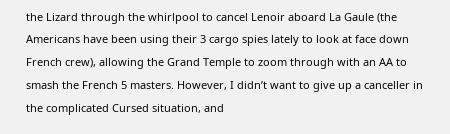the Lizard through the whirlpool to cancel Lenoir aboard La Gaule (the Americans have been using their 3 cargo spies lately to look at face down French crew), allowing the Grand Temple to zoom through with an AA to smash the French 5 masters. However, I didn’t want to give up a canceller in the complicated Cursed situation, and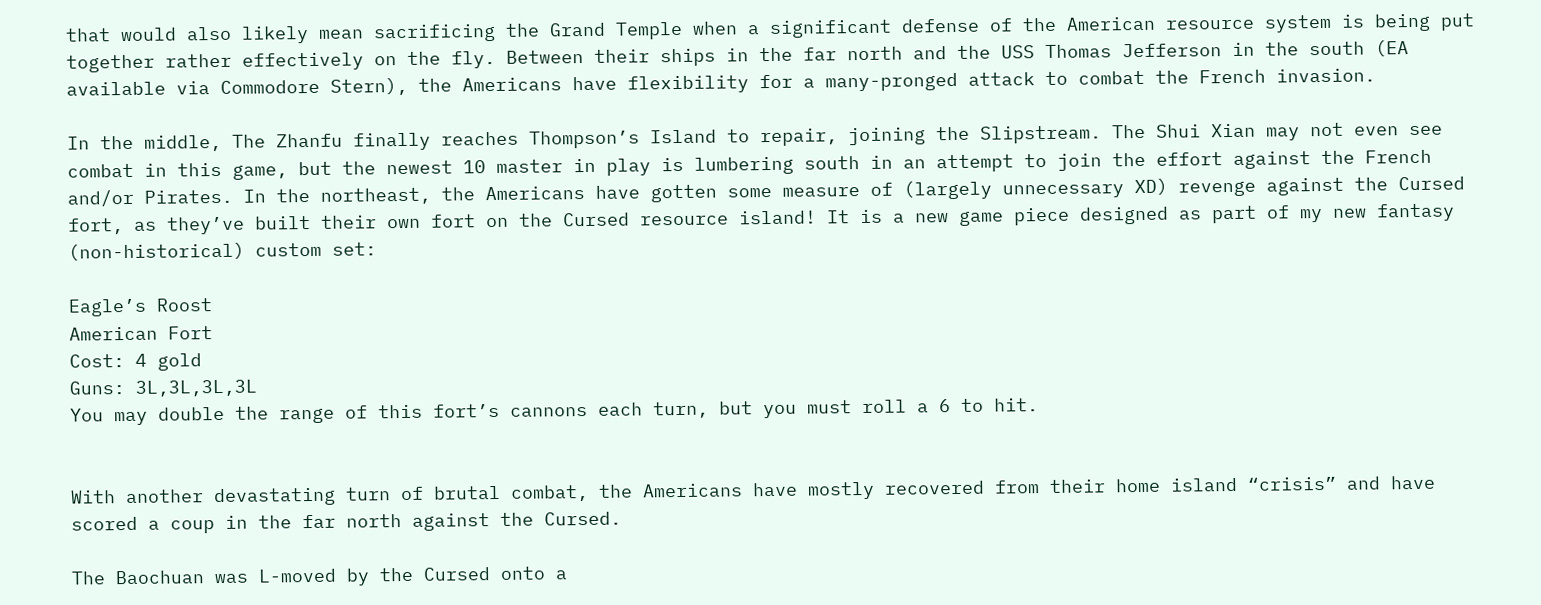that would also likely mean sacrificing the Grand Temple when a significant defense of the American resource system is being put together rather effectively on the fly. Between their ships in the far north and the USS Thomas Jefferson in the south (EA available via Commodore Stern), the Americans have flexibility for a many-pronged attack to combat the French invasion.

In the middle, The Zhanfu finally reaches Thompson’s Island to repair, joining the Slipstream. The Shui Xian may not even see combat in this game, but the newest 10 master in play is lumbering south in an attempt to join the effort against the French and/or Pirates. In the northeast, the Americans have gotten some measure of (largely unnecessary XD) revenge against the Cursed fort, as they’ve built their own fort on the Cursed resource island! It is a new game piece designed as part of my new fantasy (non-historical) custom set:

Eagle’s Roost
American Fort
Cost: 4 gold
Guns: 3L,3L,3L,3L
You may double the range of this fort’s cannons each turn, but you must roll a 6 to hit.


With another devastating turn of brutal combat, the Americans have mostly recovered from their home island “crisis” and have scored a coup in the far north against the Cursed.

The Baochuan was L-moved by the Cursed onto a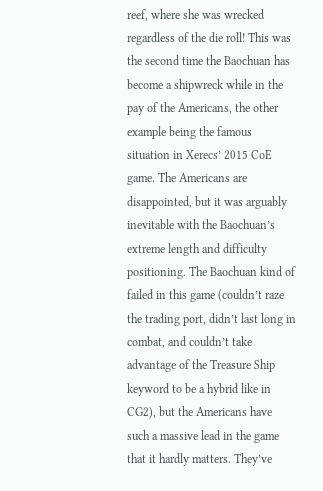reef, where she was wrecked regardless of the die roll! This was the second time the Baochuan has become a shipwreck while in the pay of the Americans, the other example being the famous situation in Xerecs’ 2015 CoE game. The Americans are disappointed, but it was arguably inevitable with the Baochuan’s extreme length and difficulty positioning. The Baochuan kind of failed in this game (couldn’t raze the trading port, didn’t last long in combat, and couldn’t take advantage of the Treasure Ship keyword to be a hybrid like in CG2), but the Americans have such a massive lead in the game that it hardly matters. They’ve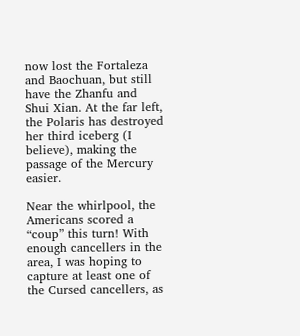now lost the Fortaleza and Baochuan, but still have the Zhanfu and Shui Xian. At the far left, the Polaris has destroyed her third iceberg (I believe), making the passage of the Mercury easier.

Near the whirlpool, the Americans scored a “coup” this turn! With enough cancellers in the area, I was hoping to capture at least one of the Cursed cancellers, as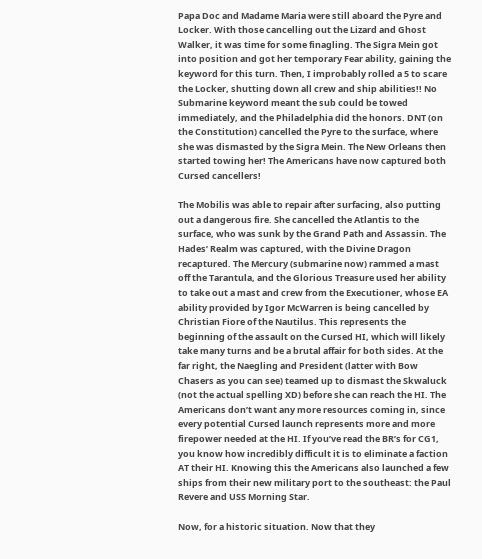Papa Doc and Madame Maria were still aboard the Pyre and Locker. With those cancelling out the Lizard and Ghost Walker, it was time for some finagling. The Sigra Mein got into position and got her temporary Fear ability, gaining the keyword for this turn. Then, I improbably rolled a 5 to scare the Locker, shutting down all crew and ship abilities!! No Submarine keyword meant the sub could be towed immediately, and the Philadelphia did the honors. DNT (on the Constitution) cancelled the Pyre to the surface, where she was dismasted by the Sigra Mein. The New Orleans then started towing her! The Americans have now captured both Cursed cancellers!

The Mobilis was able to repair after surfacing, also putting out a dangerous fire. She cancelled the Atlantis to the surface, who was sunk by the Grand Path and Assassin. The Hades’ Realm was captured, with the Divine Dragon recaptured. The Mercury (submarine now) rammed a mast off the Tarantula, and the Glorious Treasure used her ability to take out a mast and crew from the Executioner, whose EA ability provided by Igor McWarren is being cancelled by Christian Fiore of the Nautilus. This represents the beginning of the assault on the Cursed HI, which will likely take many turns and be a brutal affair for both sides. At the far right, the Naegling and President (latter with Bow Chasers as you can see) teamed up to dismast the Skwaluck (not the actual spelling XD) before she can reach the HI. The Americans don’t want any more resources coming in, since every potential Cursed launch represents more and more firepower needed at the HI. If you’ve read the BR’s for CG1, you know how incredibly difficult it is to eliminate a faction AT their HI. Knowing this the Americans also launched a few ships from their new military port to the southeast: the Paul Revere and USS Morning Star.

Now, for a historic situation. Now that they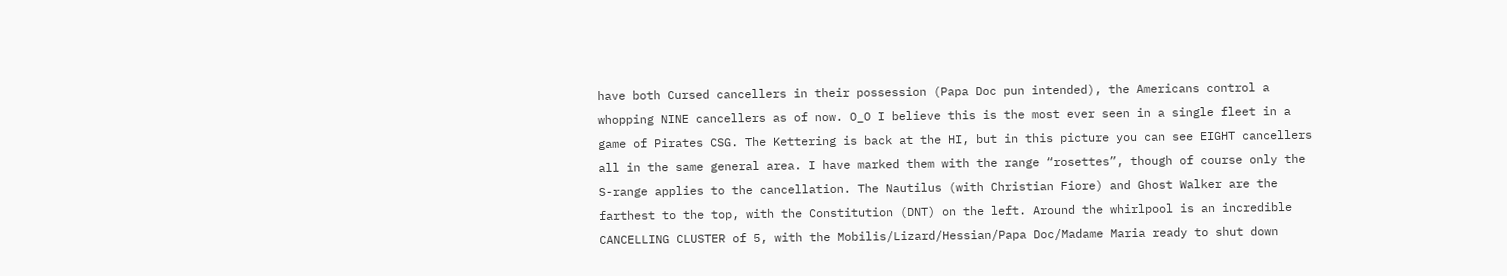have both Cursed cancellers in their possession (Papa Doc pun intended), the Americans control a whopping NINE cancellers as of now. O_O I believe this is the most ever seen in a single fleet in a game of Pirates CSG. The Kettering is back at the HI, but in this picture you can see EIGHT cancellers all in the same general area. I have marked them with the range “rosettes”, though of course only the S-range applies to the cancellation. The Nautilus (with Christian Fiore) and Ghost Walker are the farthest to the top, with the Constitution (DNT) on the left. Around the whirlpool is an incredible CANCELLING CLUSTER of 5, with the Mobilis/Lizard/Hessian/Papa Doc/Madame Maria ready to shut down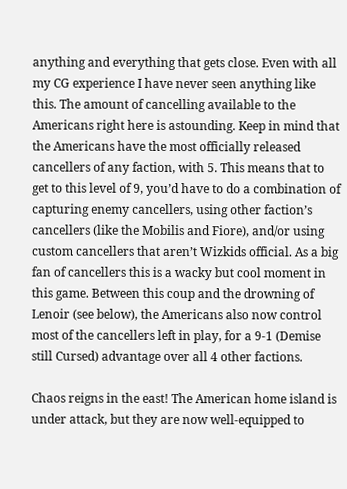anything and everything that gets close. Even with all my CG experience I have never seen anything like this. The amount of cancelling available to the Americans right here is astounding. Keep in mind that the Americans have the most officially released cancellers of any faction, with 5. This means that to get to this level of 9, you’d have to do a combination of capturing enemy cancellers, using other faction’s cancellers (like the Mobilis and Fiore), and/or using custom cancellers that aren’t Wizkids official. As a big fan of cancellers this is a wacky but cool moment in this game. Between this coup and the drowning of Lenoir (see below), the Americans also now control most of the cancellers left in play, for a 9-1 (Demise still Cursed) advantage over all 4 other factions.

Chaos reigns in the east! The American home island is under attack, but they are now well-equipped to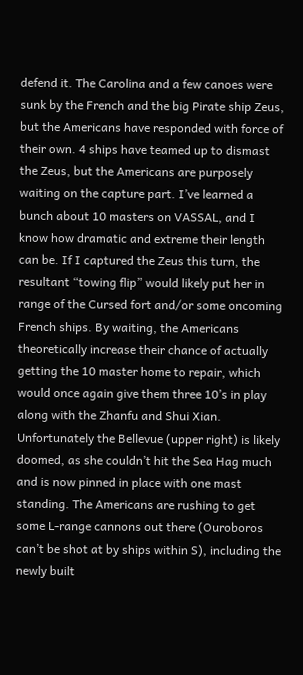defend it. The Carolina and a few canoes were sunk by the French and the big Pirate ship Zeus, but the Americans have responded with force of their own. 4 ships have teamed up to dismast the Zeus, but the Americans are purposely waiting on the capture part. I’ve learned a bunch about 10 masters on VASSAL, and I know how dramatic and extreme their length can be. If I captured the Zeus this turn, the resultant “towing flip” would likely put her in range of the Cursed fort and/or some oncoming French ships. By waiting, the Americans theoretically increase their chance of actually getting the 10 master home to repair, which would once again give them three 10’s in play along with the Zhanfu and Shui Xian. Unfortunately the Bellevue (upper right) is likely doomed, as she couldn’t hit the Sea Hag much and is now pinned in place with one mast standing. The Americans are rushing to get some L-range cannons out there (Ouroboros can’t be shot at by ships within S), including the newly built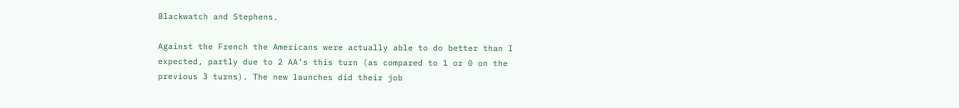Blackwatch and Stephens.

Against the French the Americans were actually able to do better than I expected, partly due to 2 AA’s this turn (as compared to 1 or 0 on the previous 3 turns). The new launches did their job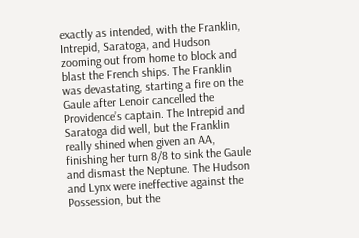exactly as intended, with the Franklin, Intrepid, Saratoga, and Hudson zooming out from home to block and blast the French ships. The Franklin was devastating, starting a fire on the Gaule after Lenoir cancelled the Providence’s captain. The Intrepid and Saratoga did well, but the Franklin really shined when given an AA, finishing her turn 8/8 to sink the Gaule and dismast the Neptune. The Hudson and Lynx were ineffective against the Possession, but the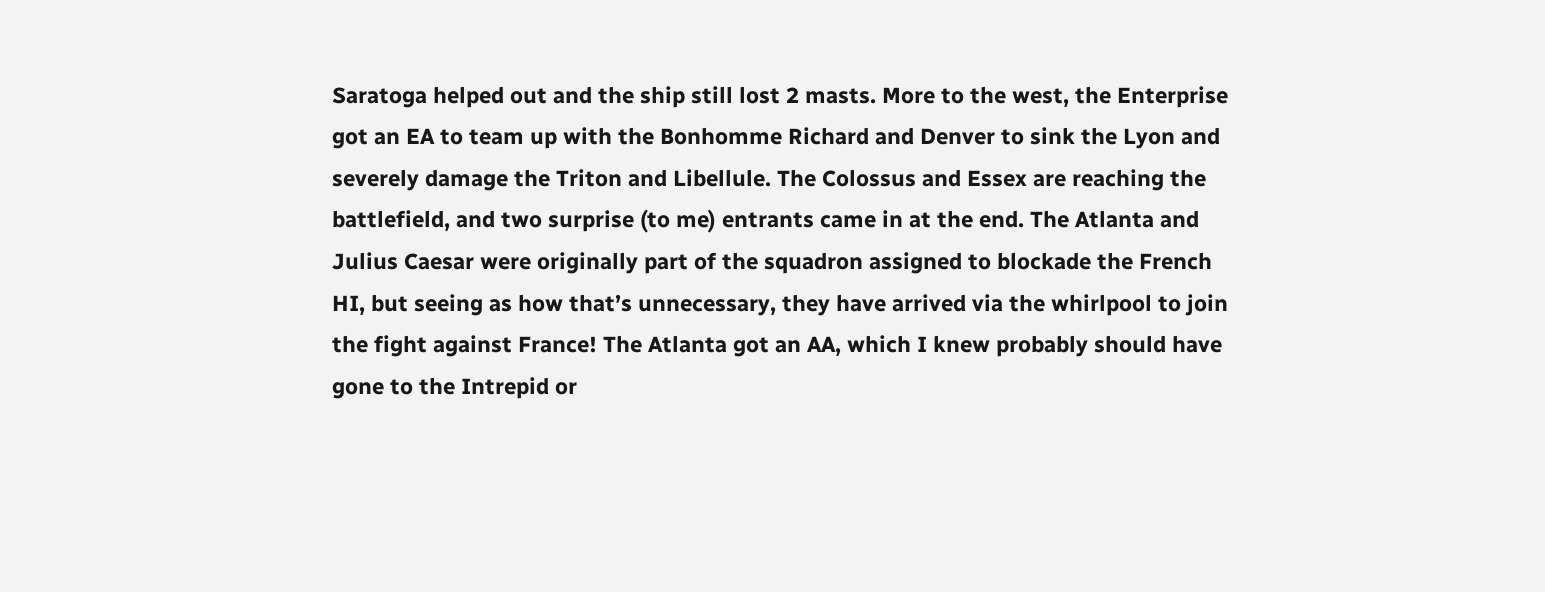Saratoga helped out and the ship still lost 2 masts. More to the west, the Enterprise got an EA to team up with the Bonhomme Richard and Denver to sink the Lyon and severely damage the Triton and Libellule. The Colossus and Essex are reaching the battlefield, and two surprise (to me) entrants came in at the end. The Atlanta and Julius Caesar were originally part of the squadron assigned to blockade the French HI, but seeing as how that’s unnecessary, they have arrived via the whirlpool to join the fight against France! The Atlanta got an AA, which I knew probably should have gone to the Intrepid or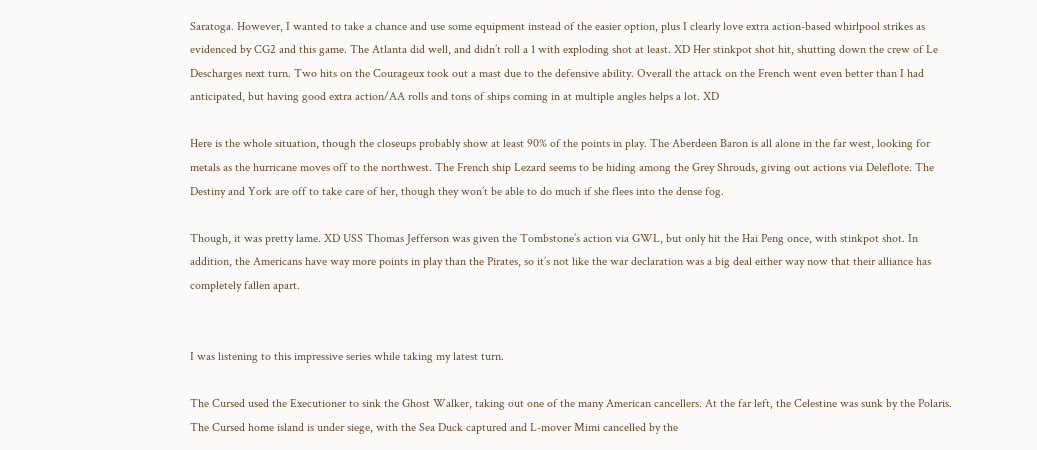Saratoga. However, I wanted to take a chance and use some equipment instead of the easier option, plus I clearly love extra action-based whirlpool strikes as evidenced by CG2 and this game. The Atlanta did well, and didn’t roll a 1 with exploding shot at least. XD Her stinkpot shot hit, shutting down the crew of Le Descharges next turn. Two hits on the Courageux took out a mast due to the defensive ability. Overall the attack on the French went even better than I had anticipated, but having good extra action/AA rolls and tons of ships coming in at multiple angles helps a lot. XD

Here is the whole situation, though the closeups probably show at least 90% of the points in play. The Aberdeen Baron is all alone in the far west, looking for metals as the hurricane moves off to the northwest. The French ship Lezard seems to be hiding among the Grey Shrouds, giving out actions via Deleflote. The Destiny and York are off to take care of her, though they won’t be able to do much if she flees into the dense fog.

Though, it was pretty lame. XD USS Thomas Jefferson was given the Tombstone’s action via GWL, but only hit the Hai Peng once, with stinkpot shot. In addition, the Americans have way more points in play than the Pirates, so it’s not like the war declaration was a big deal either way now that their alliance has completely fallen apart.


I was listening to this impressive series while taking my latest turn.

The Cursed used the Executioner to sink the Ghost Walker, taking out one of the many American cancellers. At the far left, the Celestine was sunk by the Polaris. The Cursed home island is under siege, with the Sea Duck captured and L-mover Mimi cancelled by the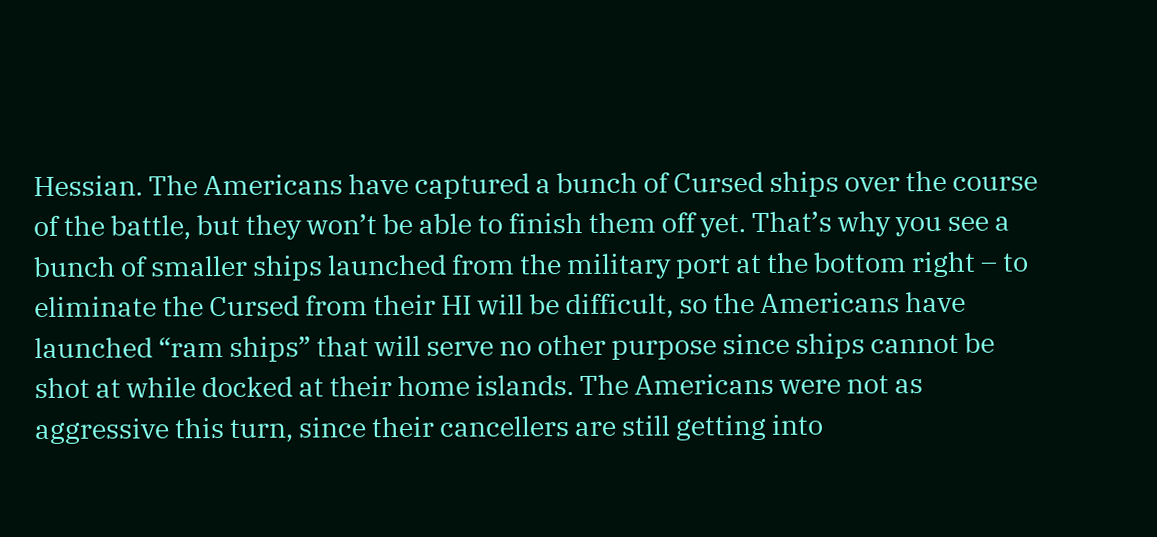Hessian. The Americans have captured a bunch of Cursed ships over the course of the battle, but they won’t be able to finish them off yet. That’s why you see a bunch of smaller ships launched from the military port at the bottom right – to eliminate the Cursed from their HI will be difficult, so the Americans have launched “ram ships” that will serve no other purpose since ships cannot be shot at while docked at their home islands. The Americans were not as aggressive this turn, since their cancellers are still getting into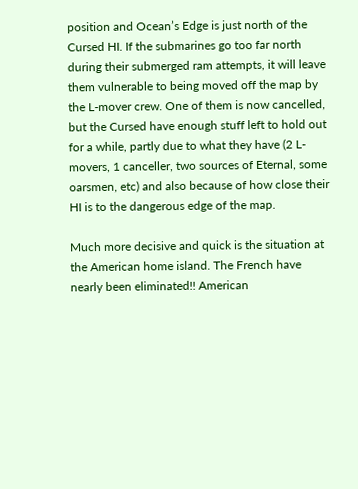position and Ocean’s Edge is just north of the Cursed HI. If the submarines go too far north during their submerged ram attempts, it will leave them vulnerable to being moved off the map by the L-mover crew. One of them is now cancelled, but the Cursed have enough stuff left to hold out for a while, partly due to what they have (2 L-movers, 1 canceller, two sources of Eternal, some oarsmen, etc) and also because of how close their HI is to the dangerous edge of the map.

Much more decisive and quick is the situation at the American home island. The French have nearly been eliminated!! American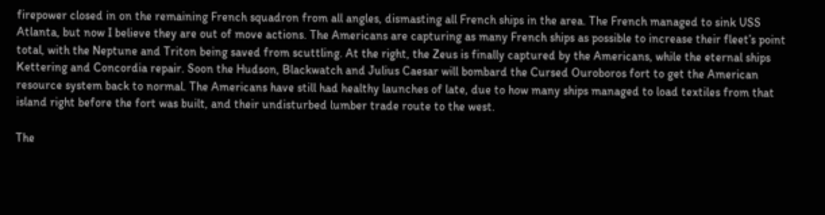firepower closed in on the remaining French squadron from all angles, dismasting all French ships in the area. The French managed to sink USS Atlanta, but now I believe they are out of move actions. The Americans are capturing as many French ships as possible to increase their fleet’s point total, with the Neptune and Triton being saved from scuttling. At the right, the Zeus is finally captured by the Americans, while the eternal ships Kettering and Concordia repair. Soon the Hudson, Blackwatch and Julius Caesar will bombard the Cursed Ouroboros fort to get the American resource system back to normal. The Americans have still had healthy launches of late, due to how many ships managed to load textiles from that island right before the fort was built, and their undisturbed lumber trade route to the west.

The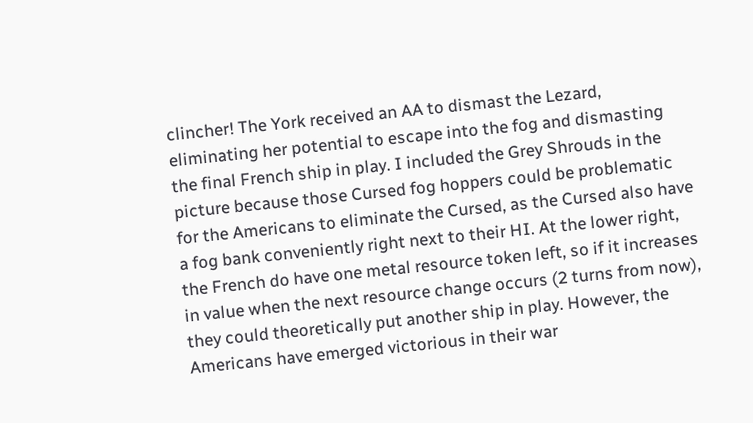clincher! The York received an AA to dismast the Lezard, eliminating her potential to escape into the fog and dismasting the final French ship in play. I included the Grey Shrouds in the picture because those Cursed fog hoppers could be problematic for the Americans to eliminate the Cursed, as the Cursed also have a fog bank conveniently right next to their HI. At the lower right, the French do have one metal resource token left, so if it increases in value when the next resource change occurs (2 turns from now), they could theoretically put another ship in play. However, the Americans have emerged victorious in their war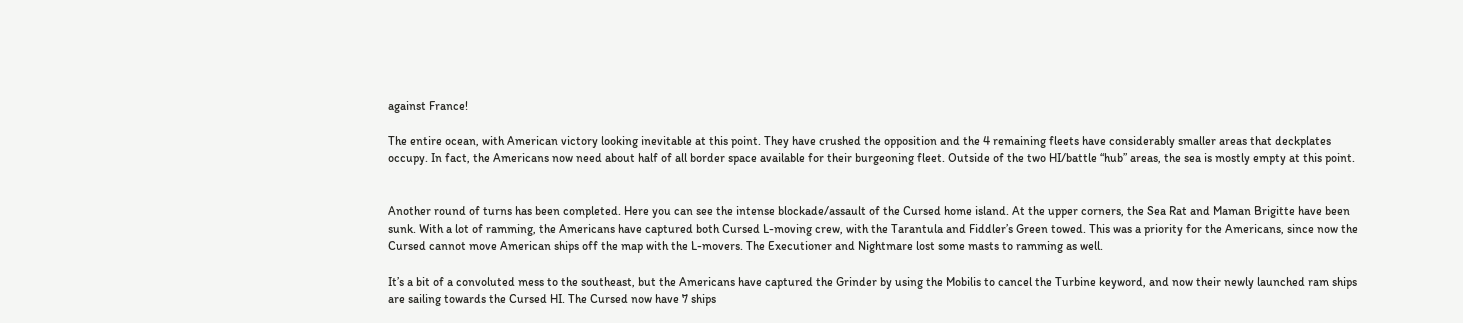against France!

The entire ocean, with American victory looking inevitable at this point. They have crushed the opposition and the 4 remaining fleets have considerably smaller areas that deckplates occupy. In fact, the Americans now need about half of all border space available for their burgeoning fleet. Outside of the two HI/battle “hub” areas, the sea is mostly empty at this point.


Another round of turns has been completed. Here you can see the intense blockade/assault of the Cursed home island. At the upper corners, the Sea Rat and Maman Brigitte have been sunk. With a lot of ramming, the Americans have captured both Cursed L-moving crew, with the Tarantula and Fiddler’s Green towed. This was a priority for the Americans, since now the Cursed cannot move American ships off the map with the L-movers. The Executioner and Nightmare lost some masts to ramming as well.

It’s a bit of a convoluted mess to the southeast, but the Americans have captured the Grinder by using the Mobilis to cancel the Turbine keyword, and now their newly launched ram ships are sailing towards the Cursed HI. The Cursed now have 7 ships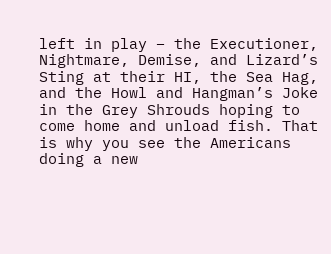left in play – the Executioner, Nightmare, Demise, and Lizard’s Sting at their HI, the Sea Hag, and the Howl and Hangman’s Joke in the Grey Shrouds hoping to come home and unload fish. That is why you see the Americans doing a new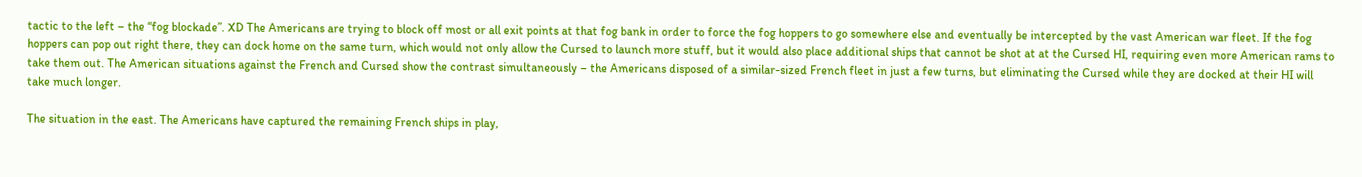tactic to the left – the “fog blockade”. XD The Americans are trying to block off most or all exit points at that fog bank in order to force the fog hoppers to go somewhere else and eventually be intercepted by the vast American war fleet. If the fog hoppers can pop out right there, they can dock home on the same turn, which would not only allow the Cursed to launch more stuff, but it would also place additional ships that cannot be shot at at the Cursed HI, requiring even more American rams to take them out. The American situations against the French and Cursed show the contrast simultaneously – the Americans disposed of a similar-sized French fleet in just a few turns, but eliminating the Cursed while they are docked at their HI will take much longer.

The situation in the east. The Americans have captured the remaining French ships in play,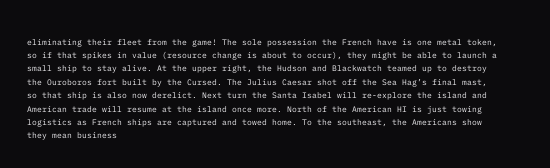eliminating their fleet from the game! The sole possession the French have is one metal token, so if that spikes in value (resource change is about to occur), they might be able to launch a small ship to stay alive. At the upper right, the Hudson and Blackwatch teamed up to destroy the Ouroboros fort built by the Cursed. The Julius Caesar shot off the Sea Hag’s final mast, so that ship is also now derelict. Next turn the Santa Isabel will re-explore the island and American trade will resume at the island once more. North of the American HI is just towing logistics as French ships are captured and towed home. To the southeast, the Americans show they mean business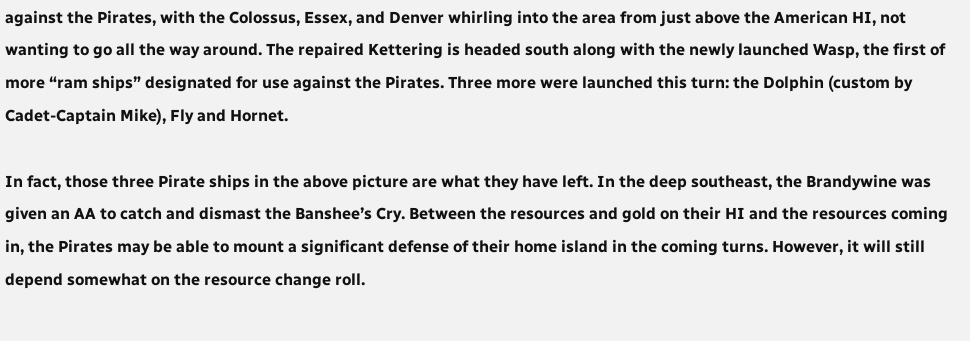against the Pirates, with the Colossus, Essex, and Denver whirling into the area from just above the American HI, not wanting to go all the way around. The repaired Kettering is headed south along with the newly launched Wasp, the first of more “ram ships” designated for use against the Pirates. Three more were launched this turn: the Dolphin (custom by Cadet-Captain Mike), Fly and Hornet.

In fact, those three Pirate ships in the above picture are what they have left. In the deep southeast, the Brandywine was given an AA to catch and dismast the Banshee’s Cry. Between the resources and gold on their HI and the resources coming in, the Pirates may be able to mount a significant defense of their home island in the coming turns. However, it will still depend somewhat on the resource change roll.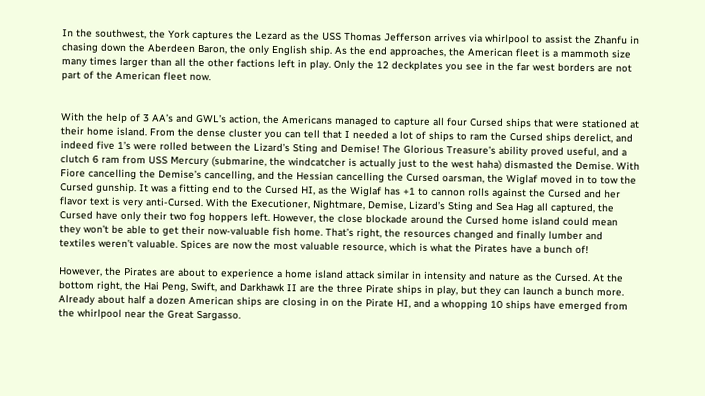In the southwest, the York captures the Lezard as the USS Thomas Jefferson arrives via whirlpool to assist the Zhanfu in chasing down the Aberdeen Baron, the only English ship. As the end approaches, the American fleet is a mammoth size many times larger than all the other factions left in play. Only the 12 deckplates you see in the far west borders are not part of the American fleet now.


With the help of 3 AA’s and GWL’s action, the Americans managed to capture all four Cursed ships that were stationed at their home island. From the dense cluster you can tell that I needed a lot of ships to ram the Cursed ships derelict, and indeed five 1’s were rolled between the Lizard’s Sting and Demise! The Glorious Treasure’s ability proved useful, and a clutch 6 ram from USS Mercury (submarine, the windcatcher is actually just to the west haha) dismasted the Demise. With Fiore cancelling the Demise’s cancelling, and the Hessian cancelling the Cursed oarsman, the Wiglaf moved in to tow the Cursed gunship. It was a fitting end to the Cursed HI, as the Wiglaf has +1 to cannon rolls against the Cursed and her flavor text is very anti-Cursed. With the Executioner, Nightmare, Demise, Lizard’s Sting and Sea Hag all captured, the Cursed have only their two fog hoppers left. However, the close blockade around the Cursed home island could mean they won’t be able to get their now-valuable fish home. That’s right, the resources changed and finally lumber and textiles weren’t valuable. Spices are now the most valuable resource, which is what the Pirates have a bunch of!

However, the Pirates are about to experience a home island attack similar in intensity and nature as the Cursed. At the bottom right, the Hai Peng, Swift, and Darkhawk II are the three Pirate ships in play, but they can launch a bunch more. Already about half a dozen American ships are closing in on the Pirate HI, and a whopping 10 ships have emerged from the whirlpool near the Great Sargasso.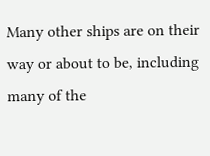Many other ships are on their way or about to be, including many of the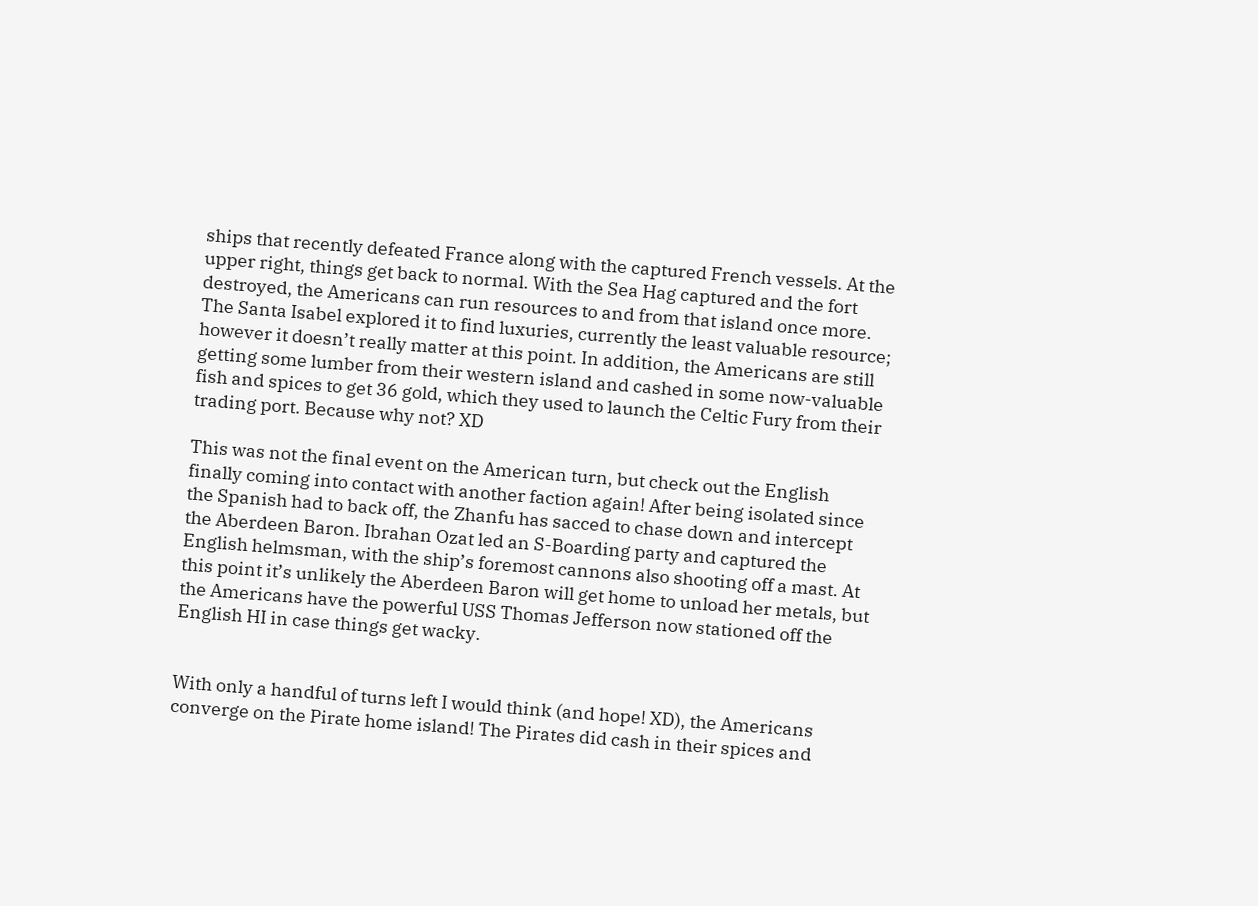ships that recently defeated France along with the captured French vessels. At the upper right, things get back to normal. With the Sea Hag captured and the fort destroyed, the Americans can run resources to and from that island once more. The Santa Isabel explored it to find luxuries, currently the least valuable resource; however it doesn’t really matter at this point. In addition, the Americans are still getting some lumber from their western island and cashed in some now-valuable fish and spices to get 36 gold, which they used to launch the Celtic Fury from their trading port. Because why not? XD

This was not the final event on the American turn, but check out the English finally coming into contact with another faction again! After being isolated since the Spanish had to back off, the Zhanfu has sacced to chase down and intercept the Aberdeen Baron. Ibrahan Ozat led an S-Boarding party and captured the English helmsman, with the ship’s foremost cannons also shooting off a mast. At this point it’s unlikely the Aberdeen Baron will get home to unload her metals, but the Americans have the powerful USS Thomas Jefferson now stationed off the English HI in case things get wacky.


With only a handful of turns left I would think (and hope! XD), the Americans converge on the Pirate home island! The Pirates did cash in their spices and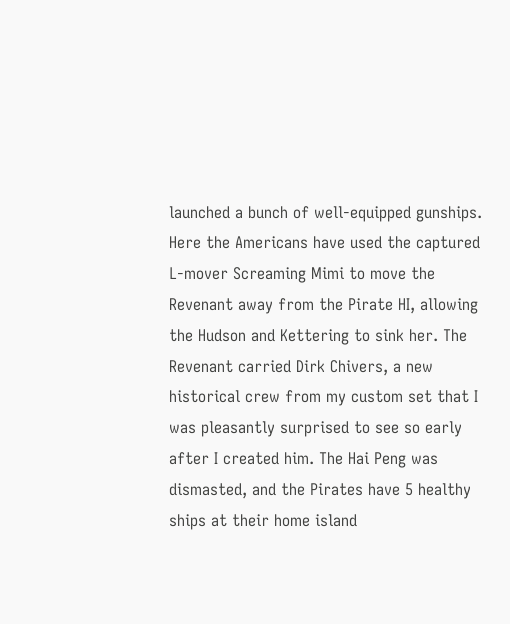launched a bunch of well-equipped gunships. Here the Americans have used the captured L-mover Screaming Mimi to move the Revenant away from the Pirate HI, allowing the Hudson and Kettering to sink her. The Revenant carried Dirk Chivers, a new historical crew from my custom set that I was pleasantly surprised to see so early after I created him. The Hai Peng was dismasted, and the Pirates have 5 healthy ships at their home island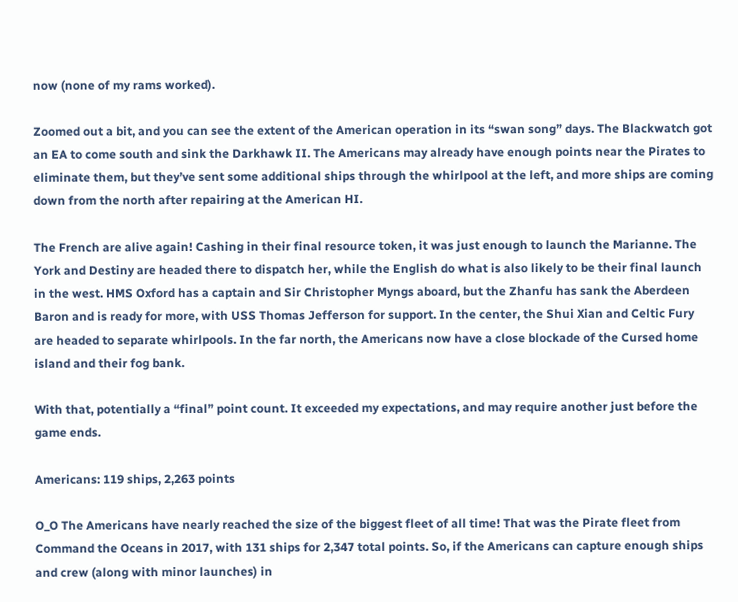now (none of my rams worked).

Zoomed out a bit, and you can see the extent of the American operation in its “swan song” days. The Blackwatch got an EA to come south and sink the Darkhawk II. The Americans may already have enough points near the Pirates to eliminate them, but they’ve sent some additional ships through the whirlpool at the left, and more ships are coming down from the north after repairing at the American HI.

The French are alive again! Cashing in their final resource token, it was just enough to launch the Marianne. The York and Destiny are headed there to dispatch her, while the English do what is also likely to be their final launch in the west. HMS Oxford has a captain and Sir Christopher Myngs aboard, but the Zhanfu has sank the Aberdeen Baron and is ready for more, with USS Thomas Jefferson for support. In the center, the Shui Xian and Celtic Fury are headed to separate whirlpools. In the far north, the Americans now have a close blockade of the Cursed home island and their fog bank.

With that, potentially a “final” point count. It exceeded my expectations, and may require another just before the game ends.

Americans: 119 ships, 2,263 points

O_O The Americans have nearly reached the size of the biggest fleet of all time! That was the Pirate fleet from Command the Oceans in 2017, with 131 ships for 2,347 total points. So, if the Americans can capture enough ships and crew (along with minor launches) in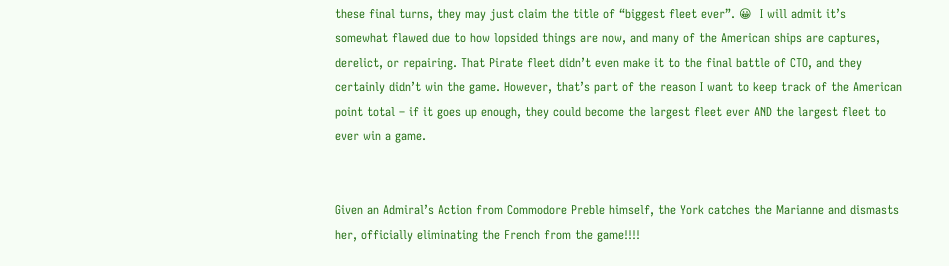these final turns, they may just claim the title of “biggest fleet ever”. 😀  I will admit it’s somewhat flawed due to how lopsided things are now, and many of the American ships are captures, derelict, or repairing. That Pirate fleet didn’t even make it to the final battle of CTO, and they certainly didn’t win the game. However, that’s part of the reason I want to keep track of the American point total – if it goes up enough, they could become the largest fleet ever AND the largest fleet to ever win a game.


Given an Admiral’s Action from Commodore Preble himself, the York catches the Marianne and dismasts her, officially eliminating the French from the game!!!!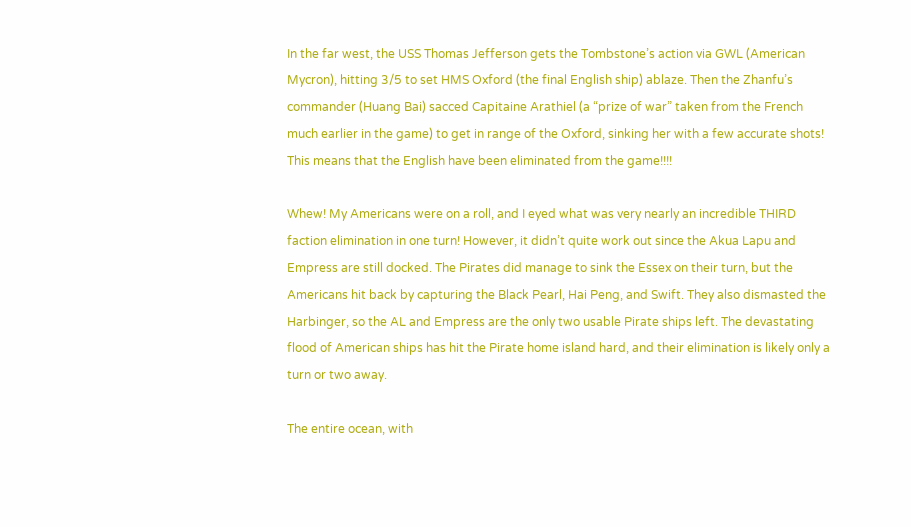In the far west, the USS Thomas Jefferson gets the Tombstone’s action via GWL (American Mycron), hitting 3/5 to set HMS Oxford (the final English ship) ablaze. Then the Zhanfu’s commander (Huang Bai) sacced Capitaine Arathiel (a “prize of war” taken from the French much earlier in the game) to get in range of the Oxford, sinking her with a few accurate shots! This means that the English have been eliminated from the game!!!!

Whew! My Americans were on a roll, and I eyed what was very nearly an incredible THIRD faction elimination in one turn! However, it didn’t quite work out since the Akua Lapu and Empress are still docked. The Pirates did manage to sink the Essex on their turn, but the Americans hit back by capturing the Black Pearl, Hai Peng, and Swift. They also dismasted the Harbinger, so the AL and Empress are the only two usable Pirate ships left. The devastating flood of American ships has hit the Pirate home island hard, and their elimination is likely only a turn or two away.

The entire ocean, with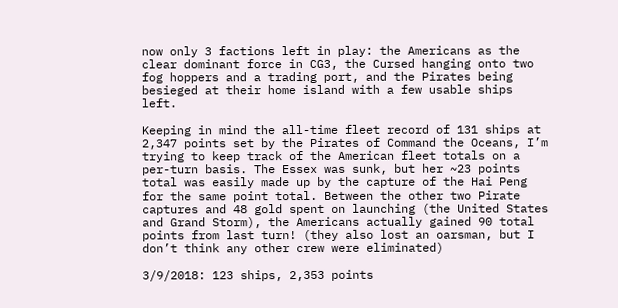now only 3 factions left in play: the Americans as the clear dominant force in CG3, the Cursed hanging onto two fog hoppers and a trading port, and the Pirates being besieged at their home island with a few usable ships left.

Keeping in mind the all-time fleet record of 131 ships at 2,347 points set by the Pirates of Command the Oceans, I’m trying to keep track of the American fleet totals on a per-turn basis. The Essex was sunk, but her ~23 points total was easily made up by the capture of the Hai Peng for the same point total. Between the other two Pirate captures and 48 gold spent on launching (the United States and Grand Storm), the Americans actually gained 90 total points from last turn! (they also lost an oarsman, but I don’t think any other crew were eliminated)

3/9/2018: 123 ships, 2,353 points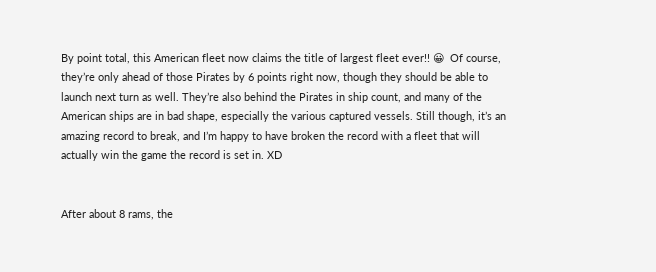By point total, this American fleet now claims the title of largest fleet ever!! 😀  Of course, they’re only ahead of those Pirates by 6 points right now, though they should be able to launch next turn as well. They’re also behind the Pirates in ship count, and many of the American ships are in bad shape, especially the various captured vessels. Still though, it’s an amazing record to break, and I’m happy to have broken the record with a fleet that will actually win the game the record is set in. XD


After about 8 rams, the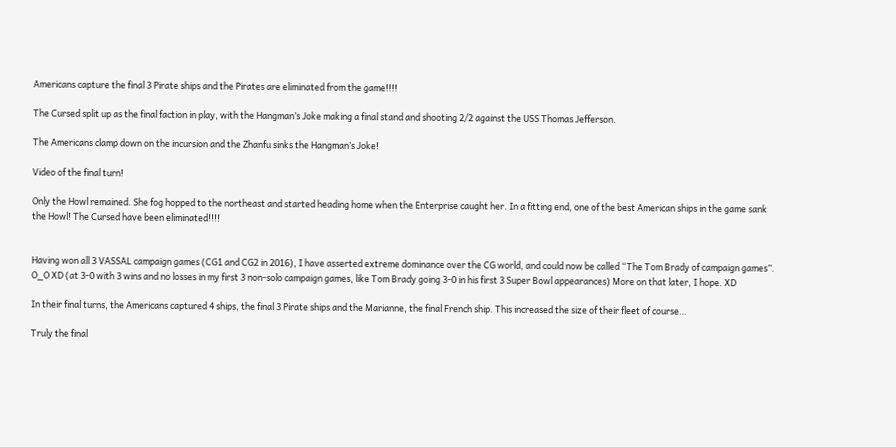Americans capture the final 3 Pirate ships and the Pirates are eliminated from the game!!!!

The Cursed split up as the final faction in play, with the Hangman’s Joke making a final stand and shooting 2/2 against the USS Thomas Jefferson.

The Americans clamp down on the incursion and the Zhanfu sinks the Hangman’s Joke!

Video of the final turn!

Only the Howl remained. She fog hopped to the northeast and started heading home when the Enterprise caught her. In a fitting end, one of the best American ships in the game sank the Howl! The Cursed have been eliminated!!!!


Having won all 3 VASSAL campaign games (CG1 and CG2 in 2016), I have asserted extreme dominance over the CG world, and could now be called “The Tom Brady of campaign games”. O_O XD (at 3-0 with 3 wins and no losses in my first 3 non-solo campaign games, like Tom Brady going 3-0 in his first 3 Super Bowl appearances) More on that later, I hope. XD

In their final turns, the Americans captured 4 ships, the final 3 Pirate ships and the Marianne, the final French ship. This increased the size of their fleet of course…

Truly the final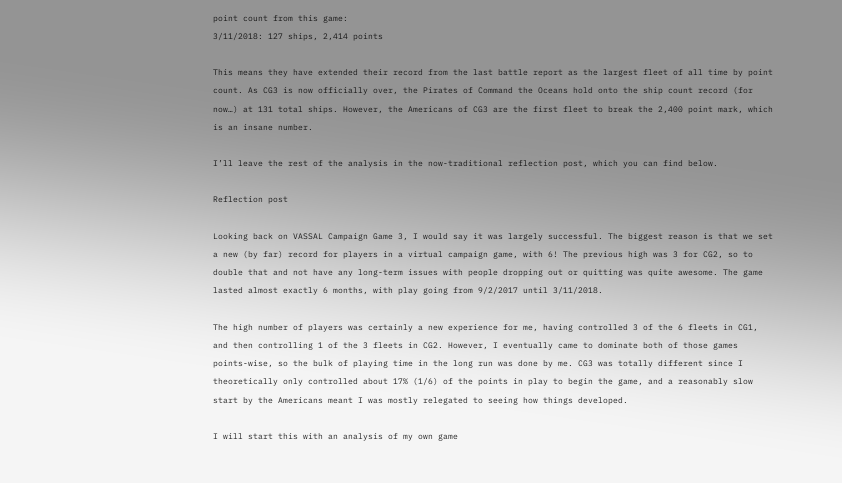point count from this game:
3/11/2018: 127 ships, 2,414 points

This means they have extended their record from the last battle report as the largest fleet of all time by point count. As CG3 is now officially over, the Pirates of Command the Oceans hold onto the ship count record (for now…) at 131 total ships. However, the Americans of CG3 are the first fleet to break the 2,400 point mark, which is an insane number.

I’ll leave the rest of the analysis in the now-traditional reflection post, which you can find below.

Reflection post

Looking back on VASSAL Campaign Game 3, I would say it was largely successful. The biggest reason is that we set a new (by far) record for players in a virtual campaign game, with 6! The previous high was 3 for CG2, so to double that and not have any long-term issues with people dropping out or quitting was quite awesome. The game lasted almost exactly 6 months, with play going from 9/2/2017 until 3/11/2018.

The high number of players was certainly a new experience for me, having controlled 3 of the 6 fleets in CG1, and then controlling 1 of the 3 fleets in CG2. However, I eventually came to dominate both of those games points-wise, so the bulk of playing time in the long run was done by me. CG3 was totally different since I theoretically only controlled about 17% (1/6) of the points in play to begin the game, and a reasonably slow start by the Americans meant I was mostly relegated to seeing how things developed.

I will start this with an analysis of my own game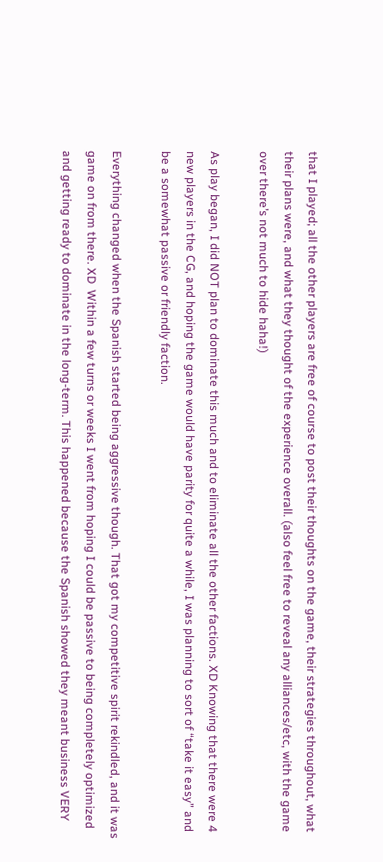that I played; all the other players are free of course to post their thoughts on the game, their strategies throughout, what their plans were, and what they thought of the experience overall. (also feel free to reveal any alliances/etc, with the game over there’s not much to hide haha!)

As play began, I did NOT plan to dominate this much and to eliminate all the other factions. XD Knowing that there were 4 new players in the CG, and hoping the game would have parity for quite a while, I was planning to sort of “take it easy” and be a somewhat passive or friendly faction.

Everything changed when the Spanish started being aggressive though. That got my competitive spirit rekindled, and it was game on from there. XD  Within a few turns or weeks I went from hoping I could be passive to being completely optimized and getting ready to dominate in the long-term. This happened because the Spanish showed they meant business VERY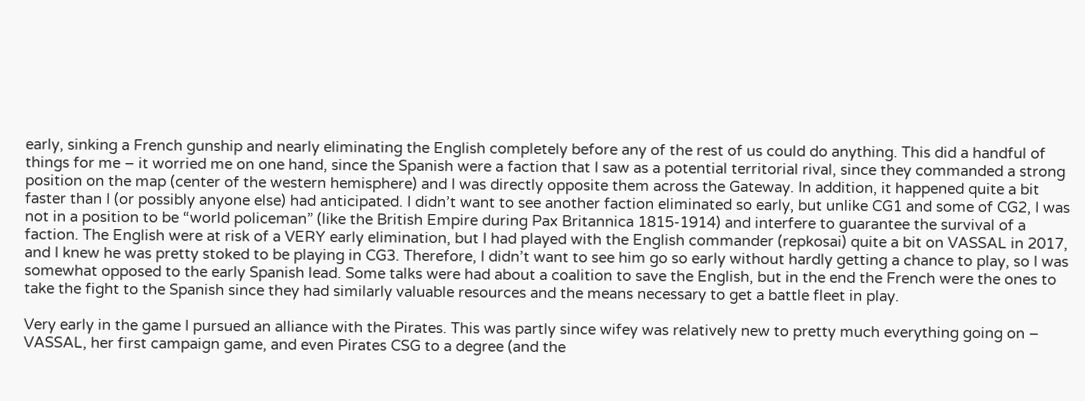early, sinking a French gunship and nearly eliminating the English completely before any of the rest of us could do anything. This did a handful of things for me – it worried me on one hand, since the Spanish were a faction that I saw as a potential territorial rival, since they commanded a strong position on the map (center of the western hemisphere) and I was directly opposite them across the Gateway. In addition, it happened quite a bit faster than I (or possibly anyone else) had anticipated. I didn’t want to see another faction eliminated so early, but unlike CG1 and some of CG2, I was not in a position to be “world policeman” (like the British Empire during Pax Britannica 1815-1914) and interfere to guarantee the survival of a faction. The English were at risk of a VERY early elimination, but I had played with the English commander (repkosai) quite a bit on VASSAL in 2017, and I knew he was pretty stoked to be playing in CG3. Therefore, I didn’t want to see him go so early without hardly getting a chance to play, so I was somewhat opposed to the early Spanish lead. Some talks were had about a coalition to save the English, but in the end the French were the ones to take the fight to the Spanish since they had similarly valuable resources and the means necessary to get a battle fleet in play.

Very early in the game I pursued an alliance with the Pirates. This was partly since wifey was relatively new to pretty much everything going on – VASSAL, her first campaign game, and even Pirates CSG to a degree (and the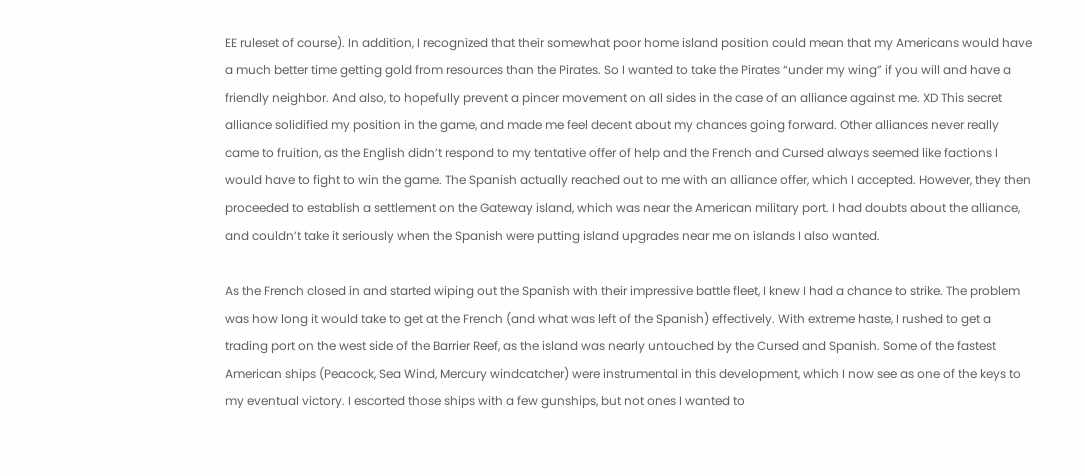EE ruleset of course). In addition, I recognized that their somewhat poor home island position could mean that my Americans would have a much better time getting gold from resources than the Pirates. So I wanted to take the Pirates “under my wing” if you will and have a friendly neighbor. And also, to hopefully prevent a pincer movement on all sides in the case of an alliance against me. XD This secret alliance solidified my position in the game, and made me feel decent about my chances going forward. Other alliances never really came to fruition, as the English didn’t respond to my tentative offer of help and the French and Cursed always seemed like factions I would have to fight to win the game. The Spanish actually reached out to me with an alliance offer, which I accepted. However, they then proceeded to establish a settlement on the Gateway island, which was near the American military port. I had doubts about the alliance, and couldn’t take it seriously when the Spanish were putting island upgrades near me on islands I also wanted.

As the French closed in and started wiping out the Spanish with their impressive battle fleet, I knew I had a chance to strike. The problem was how long it would take to get at the French (and what was left of the Spanish) effectively. With extreme haste, I rushed to get a trading port on the west side of the Barrier Reef, as the island was nearly untouched by the Cursed and Spanish. Some of the fastest American ships (Peacock, Sea Wind, Mercury windcatcher) were instrumental in this development, which I now see as one of the keys to my eventual victory. I escorted those ships with a few gunships, but not ones I wanted to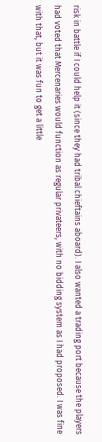risk in battle if I could help it (since they had tribal chieftains aboard). I also wanted a trading port because the players had voted that Mercenaries would function as regular privateers, with no bidding system as I had proposed. I was fine with that, but it was fun to get a little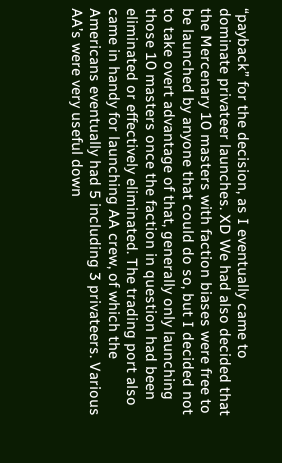“payback” for the decision, as I eventually came to dominate privateer launches. XD We had also decided that the Mercenary 10 masters with faction biases were free to be launched by anyone that could do so, but I decided not to take overt advantage of that, generally only launching those 10 masters once the faction in question had been eliminated or effectively eliminated. The trading port also came in handy for launching AA crew, of which the Americans eventually had 5 including 3 privateers. Various AA’s were very useful down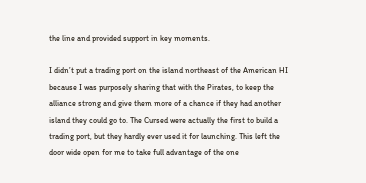the line and provided support in key moments.

I didn’t put a trading port on the island northeast of the American HI because I was purposely sharing that with the Pirates, to keep the alliance strong and give them more of a chance if they had another island they could go to. The Cursed were actually the first to build a trading port, but they hardly ever used it for launching. This left the door wide open for me to take full advantage of the one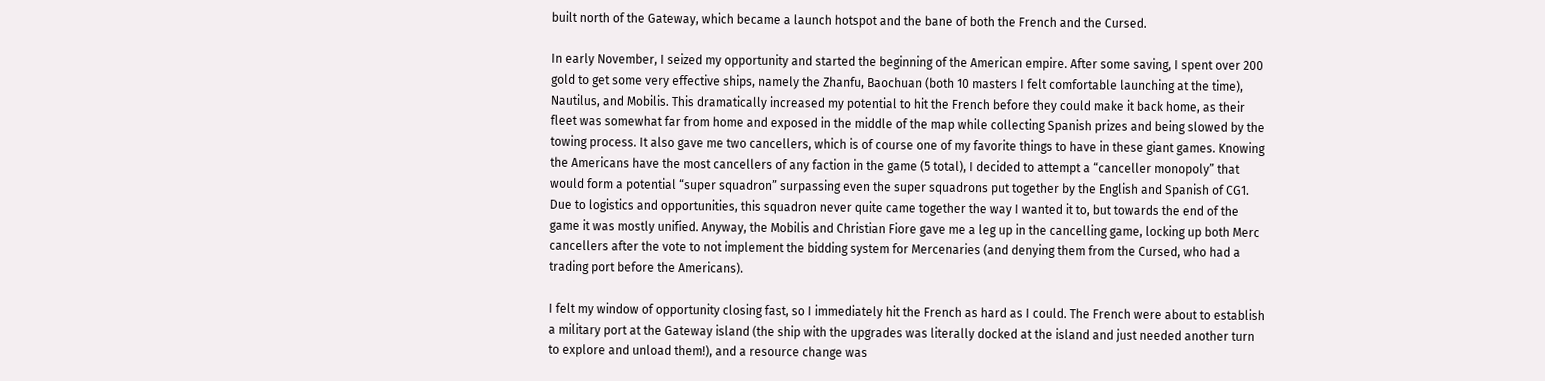built north of the Gateway, which became a launch hotspot and the bane of both the French and the Cursed.

In early November, I seized my opportunity and started the beginning of the American empire. After some saving, I spent over 200 gold to get some very effective ships, namely the Zhanfu, Baochuan (both 10 masters I felt comfortable launching at the time), Nautilus, and Mobilis. This dramatically increased my potential to hit the French before they could make it back home, as their fleet was somewhat far from home and exposed in the middle of the map while collecting Spanish prizes and being slowed by the towing process. It also gave me two cancellers, which is of course one of my favorite things to have in these giant games. Knowing the Americans have the most cancellers of any faction in the game (5 total), I decided to attempt a “canceller monopoly” that would form a potential “super squadron” surpassing even the super squadrons put together by the English and Spanish of CG1. Due to logistics and opportunities, this squadron never quite came together the way I wanted it to, but towards the end of the game it was mostly unified. Anyway, the Mobilis and Christian Fiore gave me a leg up in the cancelling game, locking up both Merc cancellers after the vote to not implement the bidding system for Mercenaries (and denying them from the Cursed, who had a trading port before the Americans).

I felt my window of opportunity closing fast, so I immediately hit the French as hard as I could. The French were about to establish a military port at the Gateway island (the ship with the upgrades was literally docked at the island and just needed another turn to explore and unload them!), and a resource change was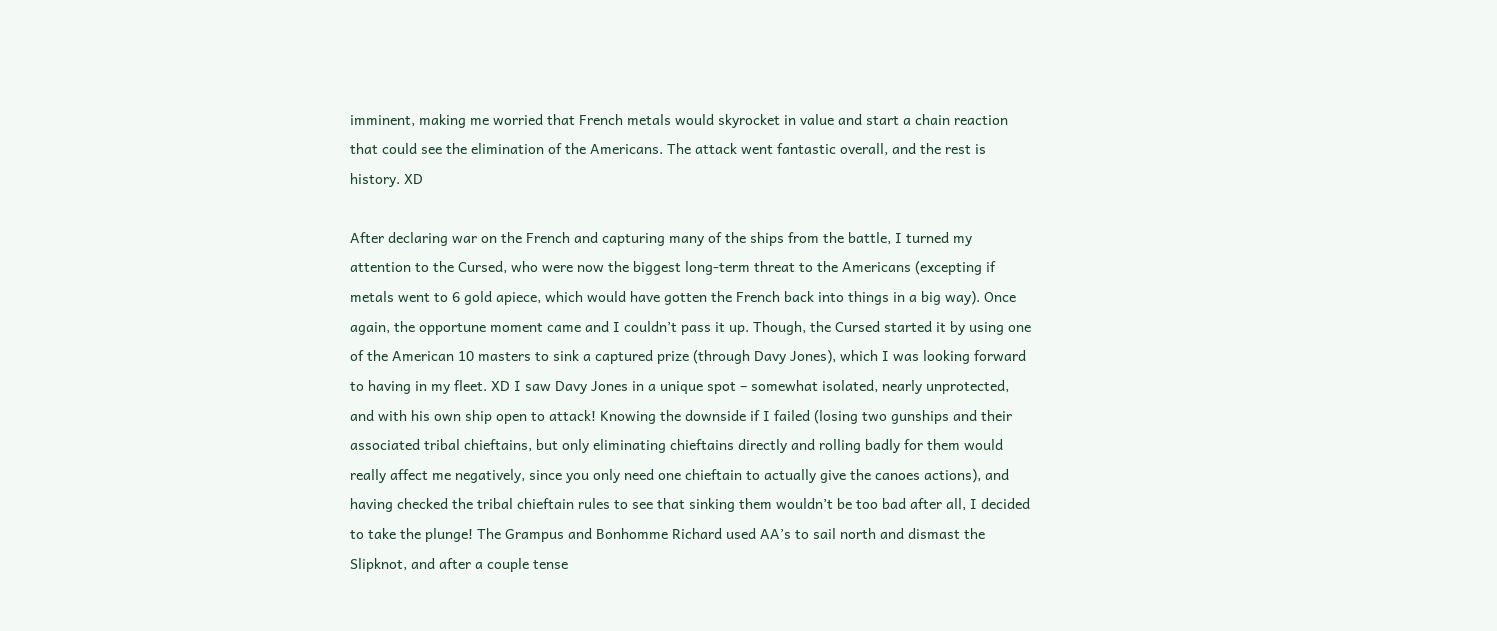imminent, making me worried that French metals would skyrocket in value and start a chain reaction that could see the elimination of the Americans. The attack went fantastic overall, and the rest is history. XD

After declaring war on the French and capturing many of the ships from the battle, I turned my attention to the Cursed, who were now the biggest long-term threat to the Americans (excepting if metals went to 6 gold apiece, which would have gotten the French back into things in a big way). Once again, the opportune moment came and I couldn’t pass it up. Though, the Cursed started it by using one of the American 10 masters to sink a captured prize (through Davy Jones), which I was looking forward to having in my fleet. XD I saw Davy Jones in a unique spot – somewhat isolated, nearly unprotected, and with his own ship open to attack! Knowing the downside if I failed (losing two gunships and their associated tribal chieftains, but only eliminating chieftains directly and rolling badly for them would really affect me negatively, since you only need one chieftain to actually give the canoes actions), and having checked the tribal chieftain rules to see that sinking them wouldn’t be too bad after all, I decided to take the plunge! The Grampus and Bonhomme Richard used AA’s to sail north and dismast the Slipknot, and after a couple tense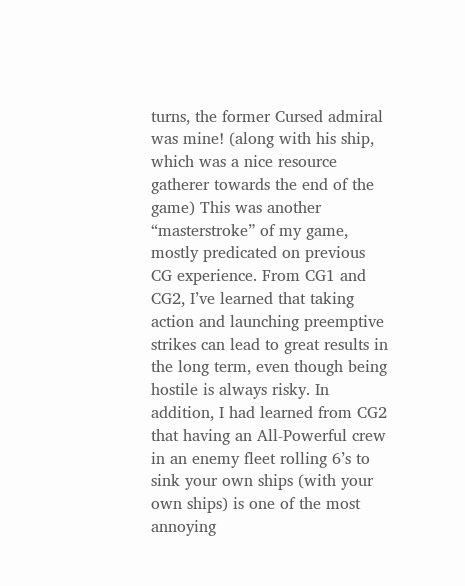turns, the former Cursed admiral was mine! (along with his ship, which was a nice resource gatherer towards the end of the game) This was another “masterstroke” of my game, mostly predicated on previous CG experience. From CG1 and CG2, I’ve learned that taking action and launching preemptive strikes can lead to great results in the long term, even though being hostile is always risky. In addition, I had learned from CG2 that having an All-Powerful crew in an enemy fleet rolling 6’s to sink your own ships (with your own ships) is one of the most annoying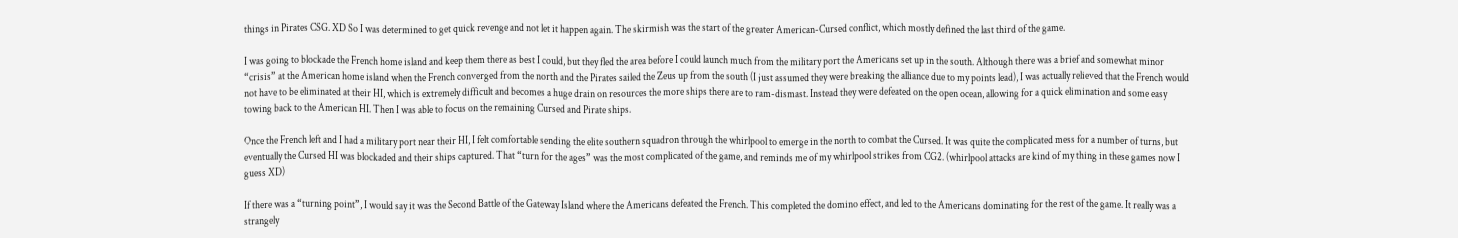things in Pirates CSG. XD So I was determined to get quick revenge and not let it happen again. The skirmish was the start of the greater American-Cursed conflict, which mostly defined the last third of the game.

I was going to blockade the French home island and keep them there as best I could, but they fled the area before I could launch much from the military port the Americans set up in the south. Although there was a brief and somewhat minor “crisis” at the American home island when the French converged from the north and the Pirates sailed the Zeus up from the south (I just assumed they were breaking the alliance due to my points lead), I was actually relieved that the French would not have to be eliminated at their HI, which is extremely difficult and becomes a huge drain on resources the more ships there are to ram-dismast. Instead they were defeated on the open ocean, allowing for a quick elimination and some easy towing back to the American HI. Then I was able to focus on the remaining Cursed and Pirate ships.

Once the French left and I had a military port near their HI, I felt comfortable sending the elite southern squadron through the whirlpool to emerge in the north to combat the Cursed. It was quite the complicated mess for a number of turns, but eventually the Cursed HI was blockaded and their ships captured. That “turn for the ages” was the most complicated of the game, and reminds me of my whirlpool strikes from CG2. (whirlpool attacks are kind of my thing in these games now I guess XD)

If there was a “turning point”, I would say it was the Second Battle of the Gateway Island where the Americans defeated the French. This completed the domino effect, and led to the Americans dominating for the rest of the game. It really was a strangely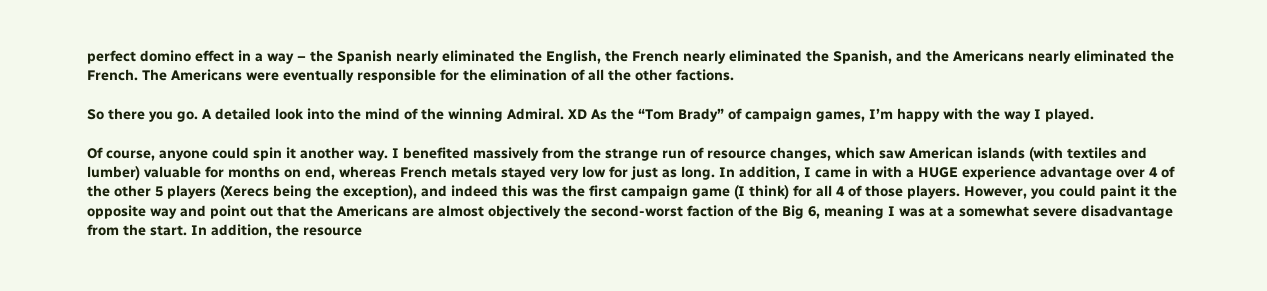perfect domino effect in a way – the Spanish nearly eliminated the English, the French nearly eliminated the Spanish, and the Americans nearly eliminated the French. The Americans were eventually responsible for the elimination of all the other factions.

So there you go. A detailed look into the mind of the winning Admiral. XD As the “Tom Brady” of campaign games, I’m happy with the way I played.

Of course, anyone could spin it another way. I benefited massively from the strange run of resource changes, which saw American islands (with textiles and lumber) valuable for months on end, whereas French metals stayed very low for just as long. In addition, I came in with a HUGE experience advantage over 4 of the other 5 players (Xerecs being the exception), and indeed this was the first campaign game (I think) for all 4 of those players. However, you could paint it the opposite way and point out that the Americans are almost objectively the second-worst faction of the Big 6, meaning I was at a somewhat severe disadvantage from the start. In addition, the resource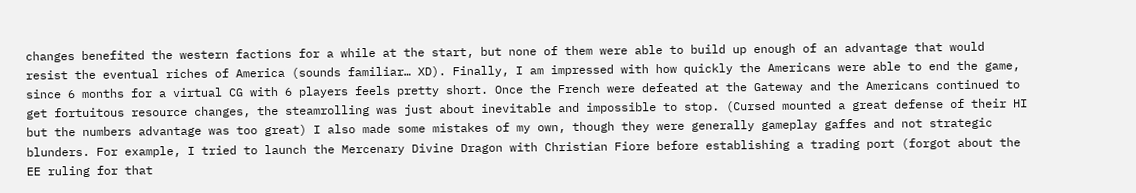changes benefited the western factions for a while at the start, but none of them were able to build up enough of an advantage that would resist the eventual riches of America (sounds familiar… XD). Finally, I am impressed with how quickly the Americans were able to end the game, since 6 months for a virtual CG with 6 players feels pretty short. Once the French were defeated at the Gateway and the Americans continued to get fortuitous resource changes, the steamrolling was just about inevitable and impossible to stop. (Cursed mounted a great defense of their HI but the numbers advantage was too great) I also made some mistakes of my own, though they were generally gameplay gaffes and not strategic blunders. For example, I tried to launch the Mercenary Divine Dragon with Christian Fiore before establishing a trading port (forgot about the EE ruling for that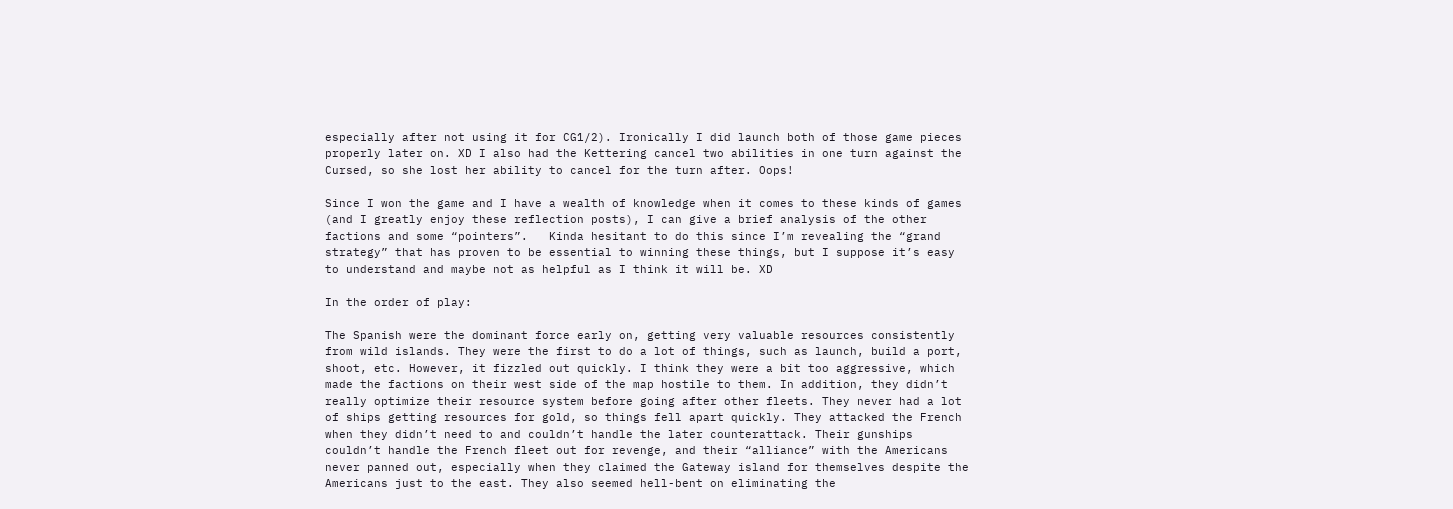especially after not using it for CG1/2). Ironically I did launch both of those game pieces properly later on. XD I also had the Kettering cancel two abilities in one turn against the Cursed, so she lost her ability to cancel for the turn after. Oops!

Since I won the game and I have a wealth of knowledge when it comes to these kinds of games (and I greatly enjoy these reflection posts), I can give a brief analysis of the other factions and some “pointers”.   Kinda hesitant to do this since I’m revealing the “grand strategy” that has proven to be essential to winning these things, but I suppose it’s easy to understand and maybe not as helpful as I think it will be. XD

In the order of play:

The Spanish were the dominant force early on, getting very valuable resources consistently from wild islands. They were the first to do a lot of things, such as launch, build a port, shoot, etc. However, it fizzled out quickly. I think they were a bit too aggressive, which made the factions on their west side of the map hostile to them. In addition, they didn’t really optimize their resource system before going after other fleets. They never had a lot of ships getting resources for gold, so things fell apart quickly. They attacked the French when they didn’t need to and couldn’t handle the later counterattack. Their gunships couldn’t handle the French fleet out for revenge, and their “alliance” with the Americans never panned out, especially when they claimed the Gateway island for themselves despite the Americans just to the east. They also seemed hell-bent on eliminating the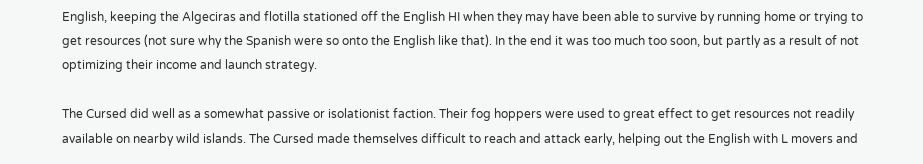English, keeping the Algeciras and flotilla stationed off the English HI when they may have been able to survive by running home or trying to get resources (not sure why the Spanish were so onto the English like that). In the end it was too much too soon, but partly as a result of not optimizing their income and launch strategy.

The Cursed did well as a somewhat passive or isolationist faction. Their fog hoppers were used to great effect to get resources not readily available on nearby wild islands. The Cursed made themselves difficult to reach and attack early, helping out the English with L movers and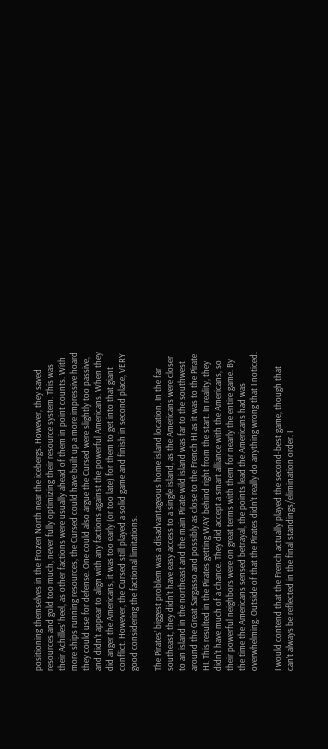positioning themselves in the Frozen North near the icebergs. However, they saved resources and gold too much, never fully optimizing their resource system. This was their Achilles’ heel, as other factions were usually ahead of them in point counts. With more ships running resources, the Cursed could have built up a more impressive hoard they could use for defense. One could also argue the Cursed were slightly too passive, and didn’t appear to align with any factions against the powerful Americans. When they did anger the Americans, it was too early (or too late) for them to get into that giant conflict. However, the Cursed still played a solid game and finish in second place, VERY good considering the factional limitations.

The Pirates’ biggest problem was a disadvantageous home island location. In the far southeast, they didn’t have easy access to a single island, as the Americans were closer to an island in the northeast and the main Pirate wild island was far to the southwest around the Great Sargasso and possibly as close to the French HI as it was to the Pirate HI. This resulted in the Pirates getting WAY behind right from the start. In reality, they didn’t have much of a chance. They did accept a smart alliance with the Americans, so their powerful neighbors were on great terms with them for nearly the entire game. By the time the Americans sensed betrayal, the points lead the Americans had was overwhelming. Outside of that the Pirates didn’t really do anything wrong that I noticed.

I would contend that the French actually played the second-best game, though that can’t always be reflected in the final standings/elimination order. I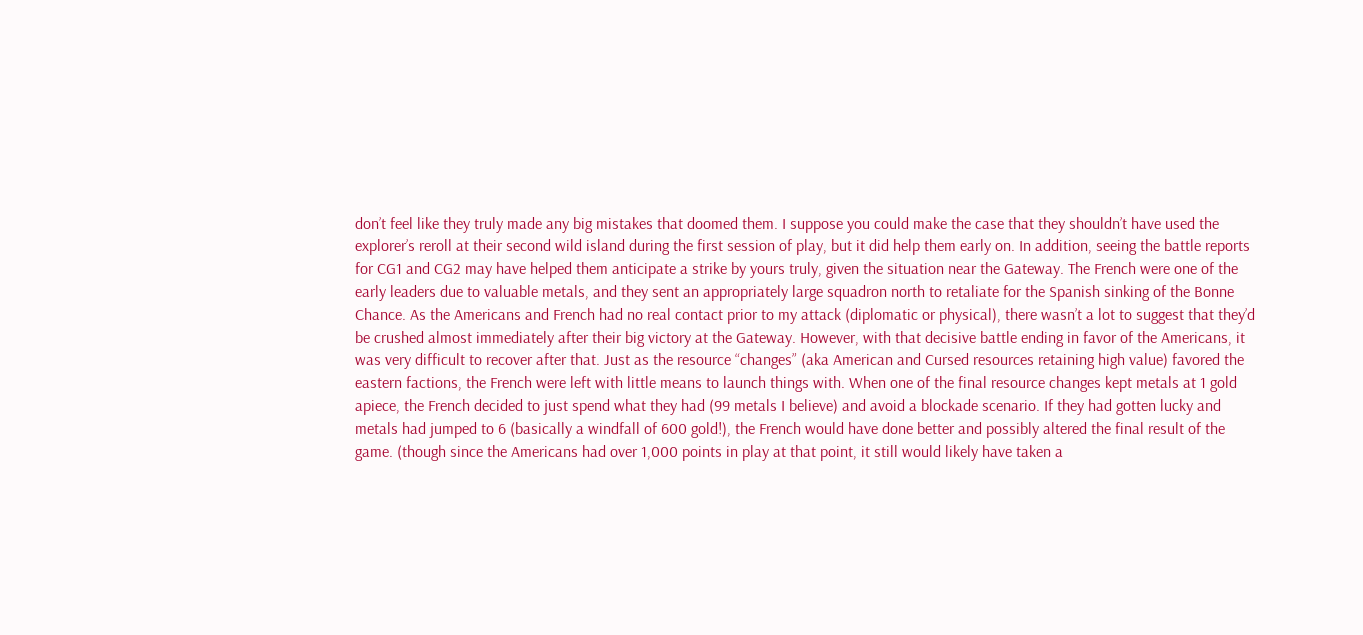don’t feel like they truly made any big mistakes that doomed them. I suppose you could make the case that they shouldn’t have used the explorer’s reroll at their second wild island during the first session of play, but it did help them early on. In addition, seeing the battle reports for CG1 and CG2 may have helped them anticipate a strike by yours truly, given the situation near the Gateway. The French were one of the early leaders due to valuable metals, and they sent an appropriately large squadron north to retaliate for the Spanish sinking of the Bonne Chance. As the Americans and French had no real contact prior to my attack (diplomatic or physical), there wasn’t a lot to suggest that they’d be crushed almost immediately after their big victory at the Gateway. However, with that decisive battle ending in favor of the Americans, it was very difficult to recover after that. Just as the resource “changes” (aka American and Cursed resources retaining high value) favored the eastern factions, the French were left with little means to launch things with. When one of the final resource changes kept metals at 1 gold apiece, the French decided to just spend what they had (99 metals I believe) and avoid a blockade scenario. If they had gotten lucky and metals had jumped to 6 (basically a windfall of 600 gold!), the French would have done better and possibly altered the final result of the game. (though since the Americans had over 1,000 points in play at that point, it still would likely have taken a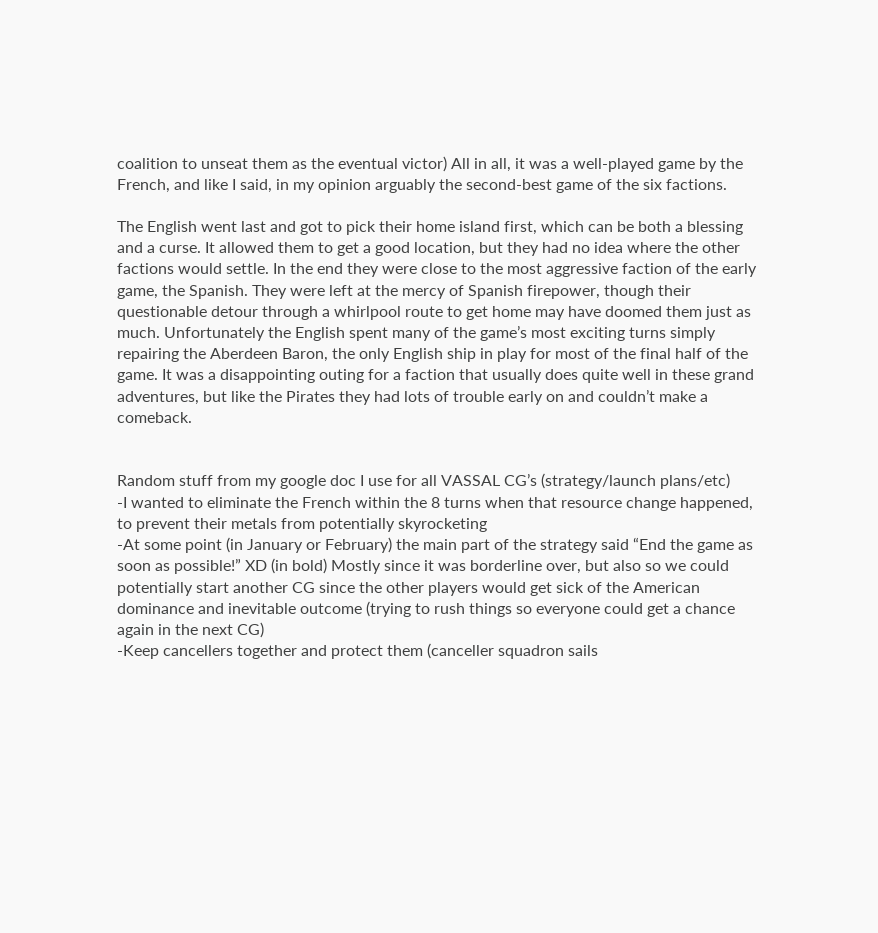coalition to unseat them as the eventual victor) All in all, it was a well-played game by the French, and like I said, in my opinion arguably the second-best game of the six factions.

The English went last and got to pick their home island first, which can be both a blessing and a curse. It allowed them to get a good location, but they had no idea where the other factions would settle. In the end they were close to the most aggressive faction of the early game, the Spanish. They were left at the mercy of Spanish firepower, though their questionable detour through a whirlpool route to get home may have doomed them just as much. Unfortunately the English spent many of the game’s most exciting turns simply repairing the Aberdeen Baron, the only English ship in play for most of the final half of the game. It was a disappointing outing for a faction that usually does quite well in these grand adventures, but like the Pirates they had lots of trouble early on and couldn’t make a comeback.


Random stuff from my google doc I use for all VASSAL CG’s (strategy/launch plans/etc)
-I wanted to eliminate the French within the 8 turns when that resource change happened, to prevent their metals from potentially skyrocketing
-At some point (in January or February) the main part of the strategy said “End the game as soon as possible!” XD (in bold) Mostly since it was borderline over, but also so we could potentially start another CG since the other players would get sick of the American dominance and inevitable outcome (trying to rush things so everyone could get a chance again in the next CG)
-Keep cancellers together and protect them (canceller squadron sails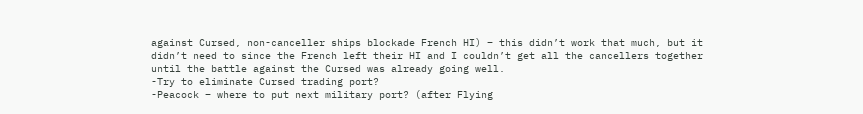against Cursed, non-canceller ships blockade French HI) – this didn’t work that much, but it didn’t need to since the French left their HI and I couldn’t get all the cancellers together until the battle against the Cursed was already going well.
-Try to eliminate Cursed trading port?
-Peacock – where to put next military port? (after Flying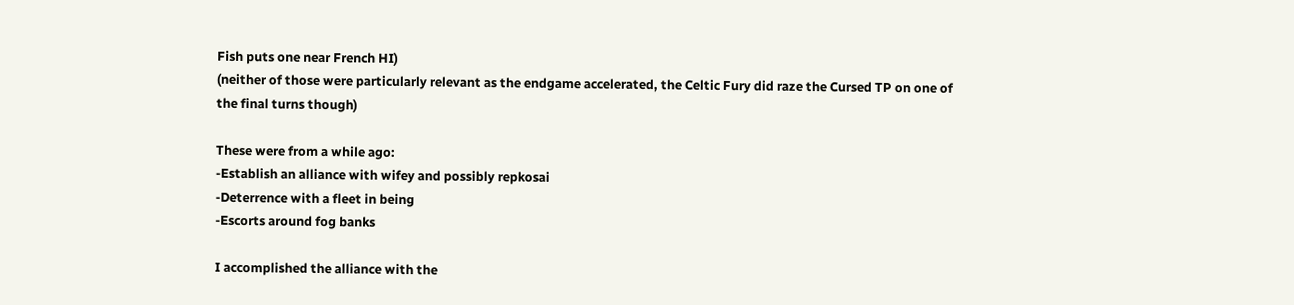Fish puts one near French HI)
(neither of those were particularly relevant as the endgame accelerated, the Celtic Fury did raze the Cursed TP on one of the final turns though)

These were from a while ago:
-Establish an alliance with wifey and possibly repkosai
-Deterrence with a fleet in being
-Escorts around fog banks

I accomplished the alliance with the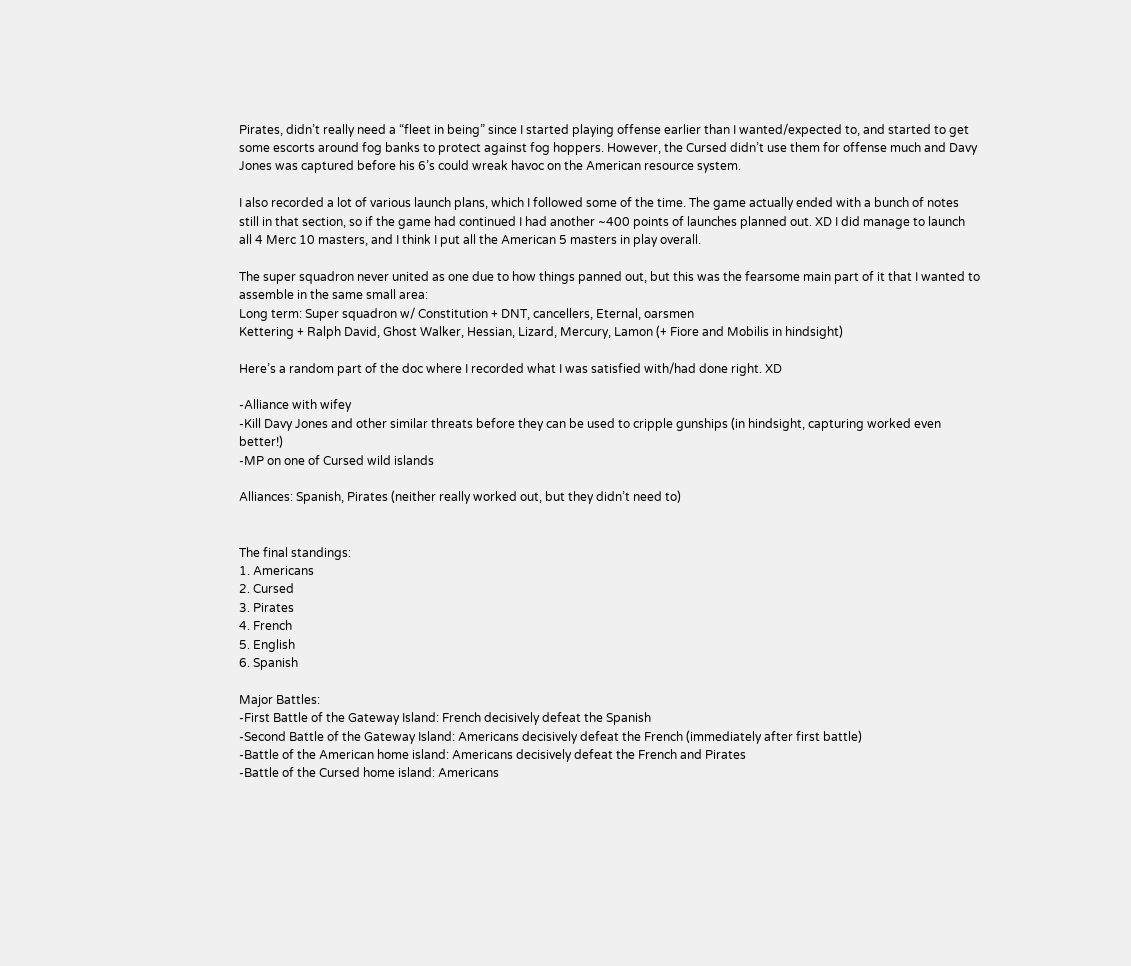Pirates, didn’t really need a “fleet in being” since I started playing offense earlier than I wanted/expected to, and started to get some escorts around fog banks to protect against fog hoppers. However, the Cursed didn’t use them for offense much and Davy Jones was captured before his 6’s could wreak havoc on the American resource system.

I also recorded a lot of various launch plans, which I followed some of the time. The game actually ended with a bunch of notes still in that section, so if the game had continued I had another ~400 points of launches planned out. XD I did manage to launch all 4 Merc 10 masters, and I think I put all the American 5 masters in play overall.

The super squadron never united as one due to how things panned out, but this was the fearsome main part of it that I wanted to assemble in the same small area:
Long term: Super squadron w/ Constitution + DNT, cancellers, Eternal, oarsmen
Kettering + Ralph David, Ghost Walker, Hessian, Lizard, Mercury, Lamon (+ Fiore and Mobilis in hindsight)

Here’s a random part of the doc where I recorded what I was satisfied with/had done right. XD

-Alliance with wifey
-Kill Davy Jones and other similar threats before they can be used to cripple gunships (in hindsight, capturing worked even better!)
-MP on one of Cursed wild islands

Alliances: Spanish, Pirates (neither really worked out, but they didn’t need to)


The final standings:
1. Americans
2. Cursed
3. Pirates
4. French
5. English
6. Spanish

Major Battles:
-First Battle of the Gateway Island: French decisively defeat the Spanish
-Second Battle of the Gateway Island: Americans decisively defeat the French (immediately after first battle)
-Battle of the American home island: Americans decisively defeat the French and Pirates
-Battle of the Cursed home island: Americans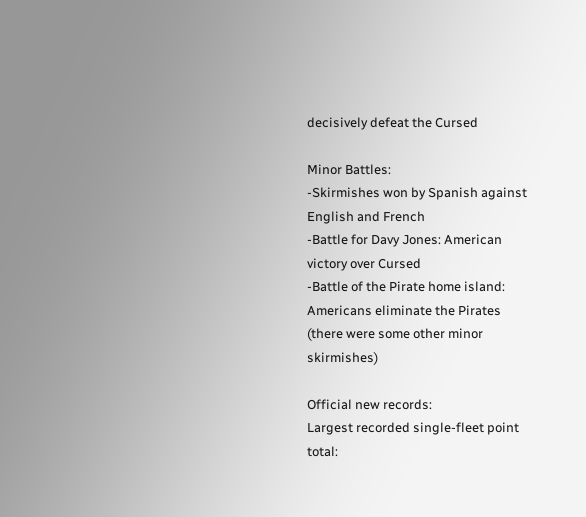decisively defeat the Cursed

Minor Battles:
-Skirmishes won by Spanish against English and French
-Battle for Davy Jones: American victory over Cursed
-Battle of the Pirate home island: Americans eliminate the Pirates
(there were some other minor skirmishes)

Official new records:
Largest recorded single-fleet point total: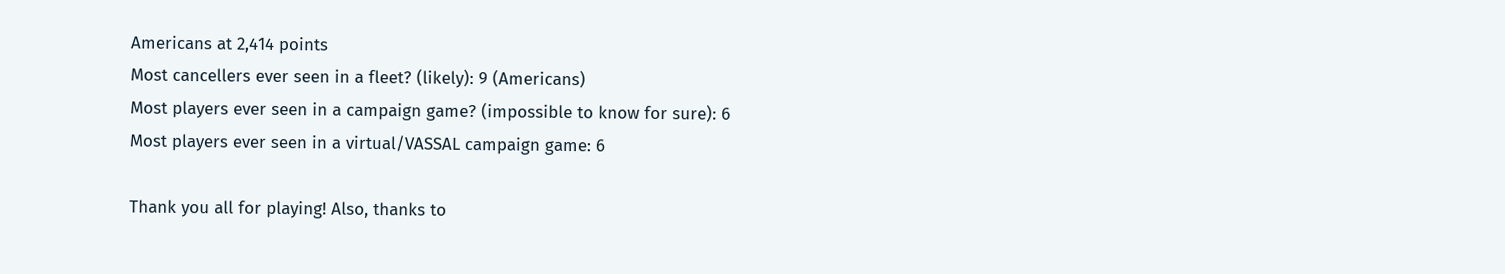Americans at 2,414 points
Most cancellers ever seen in a fleet? (likely): 9 (Americans)
Most players ever seen in a campaign game? (impossible to know for sure): 6
Most players ever seen in a virtual/VASSAL campaign game: 6

Thank you all for playing! Also, thanks to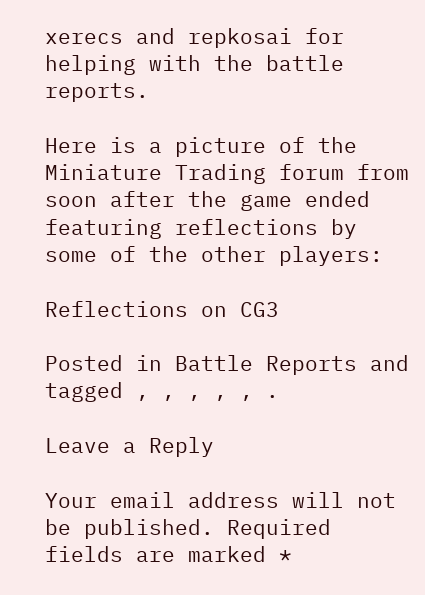xerecs and repkosai for helping with the battle reports.

Here is a picture of the Miniature Trading forum from soon after the game ended featuring reflections by some of the other players:

Reflections on CG3

Posted in Battle Reports and tagged , , , , , .

Leave a Reply

Your email address will not be published. Required fields are marked *